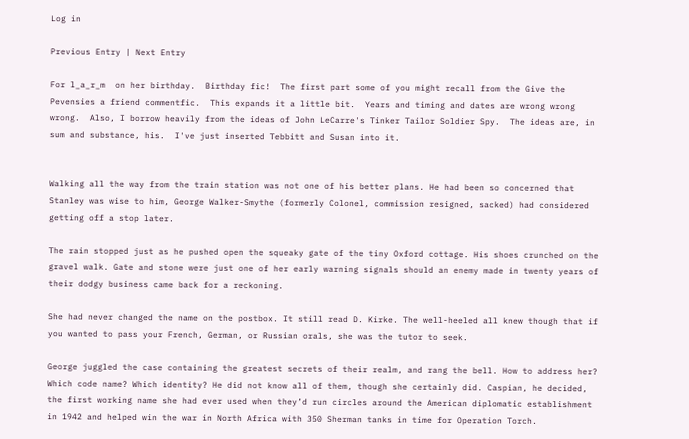Log in

Previous Entry | Next Entry

For l_a_r_m  on her birthday.  Birthday fic!  The first part some of you might recall from the Give the Pevensies a friend commentfic.  This expands it a little bit.  Years and timing and dates are wrong wrong wrong.  Also, I borrow heavily from the ideas of John LeCarre's Tinker Tailor Soldier Spy.  The ideas are, in sum and substance, his.  I've just inserted Tebbitt and Susan into it.


Walking all the way from the train station was not one of his better plans. He had been so concerned that Stanley was wise to him, George Walker-Smythe (formerly Colonel, commission resigned, sacked) had considered getting off a stop later.

The rain stopped just as he pushed open the squeaky gate of the tiny Oxford cottage. His shoes crunched on the gravel walk. Gate and stone were just one of her early warning signals should an enemy made in twenty years of their dodgy business came back for a reckoning.

She had never changed the name on the postbox. It still read D. Kirke. The well-heeled all knew though that if you wanted to pass your French, German, or Russian orals, she was the tutor to seek.

George juggled the case containing the greatest secrets of their realm, and rang the bell. How to address her? Which code name? Which identity? He did not know all of them, though she certainly did. Caspian, he decided, the first working name she had ever used when they’d run circles around the American diplomatic establishment in 1942 and helped win the war in North Africa with 350 Sherman tanks in time for Operation Torch.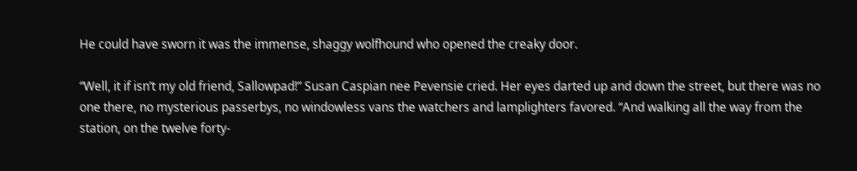He could have sworn it was the immense, shaggy wolfhound who opened the creaky door.

“Well, it if isn’t my old friend, Sallowpad!” Susan Caspian nee Pevensie cried. Her eyes darted up and down the street, but there was no one there, no mysterious passerbys, no windowless vans the watchers and lamplighters favored. “And walking all the way from the station, on the twelve forty-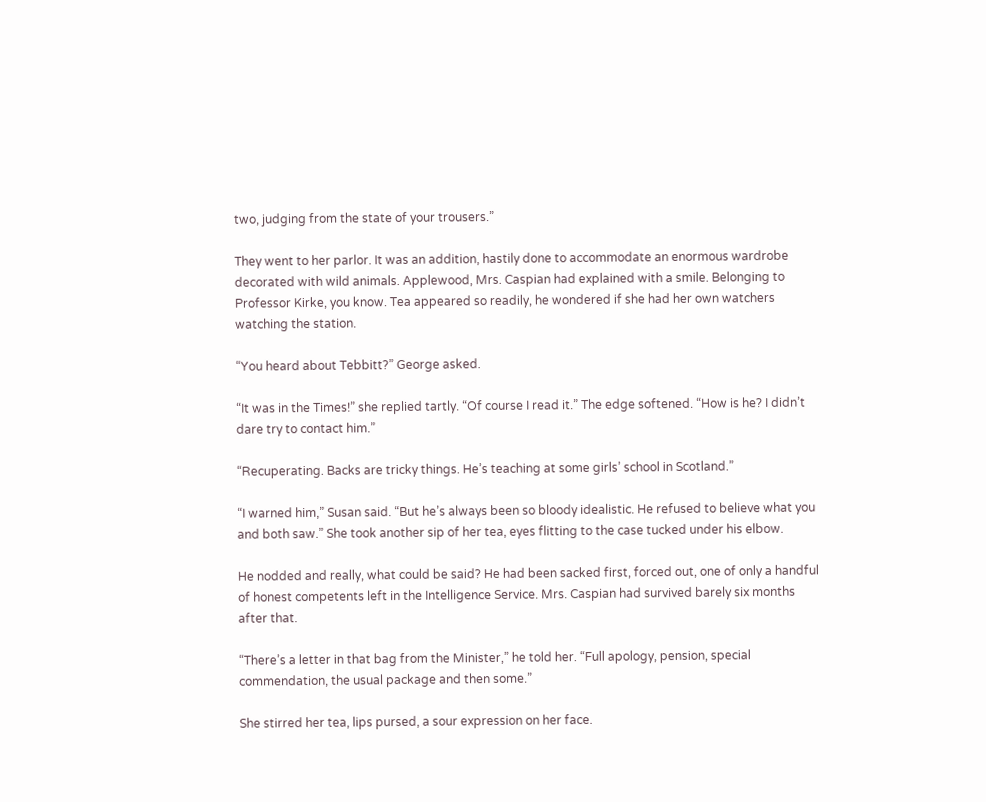two, judging from the state of your trousers.”

They went to her parlor. It was an addition, hastily done to accommodate an enormous wardrobe decorated with wild animals. Applewood, Mrs. Caspian had explained with a smile. Belonging to Professor Kirke, you know. Tea appeared so readily, he wondered if she had her own watchers watching the station.

“You heard about Tebbitt?” George asked.

“It was in the Times!” she replied tartly. “Of course I read it.” The edge softened. “How is he? I didn’t dare try to contact him.”

“Recuperating. Backs are tricky things. He’s teaching at some girls’ school in Scotland.”

“I warned him,” Susan said. “But he’s always been so bloody idealistic. He refused to believe what you and both saw.” She took another sip of her tea, eyes flitting to the case tucked under his elbow.

He nodded and really, what could be said? He had been sacked first, forced out, one of only a handful of honest competents left in the Intelligence Service. Mrs. Caspian had survived barely six months after that.

“There’s a letter in that bag from the Minister,” he told her. “Full apology, pension, special commendation, the usual package and then some.”

She stirred her tea, lips pursed, a sour expression on her face.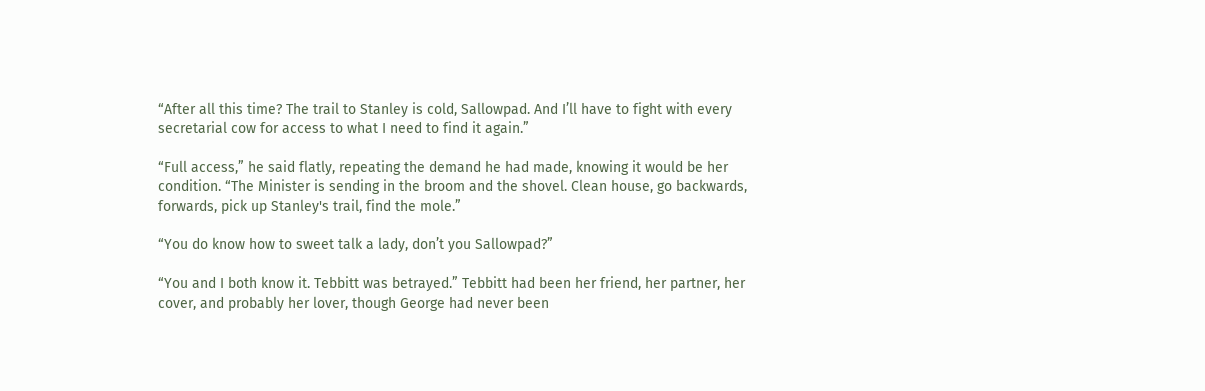“After all this time? The trail to Stanley is cold, Sallowpad. And I’ll have to fight with every secretarial cow for access to what I need to find it again.”

“Full access,” he said flatly, repeating the demand he had made, knowing it would be her condition. “The Minister is sending in the broom and the shovel. Clean house, go backwards, forwards, pick up Stanley's trail, find the mole.”

“You do know how to sweet talk a lady, don’t you Sallowpad?”

“You and I both know it. Tebbitt was betrayed.” Tebbitt had been her friend, her partner, her cover, and probably her lover, though George had never been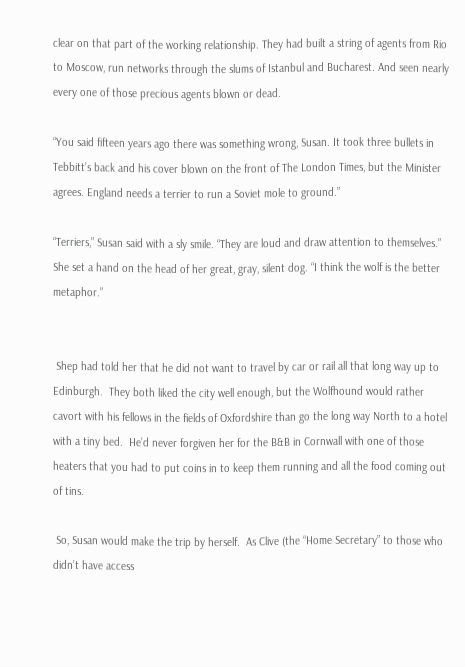clear on that part of the working relationship. They had built a string of agents from Rio to Moscow, run networks through the slums of Istanbul and Bucharest. And seen nearly every one of those precious agents blown or dead.

“You said fifteen years ago there was something wrong, Susan. It took three bullets in Tebbitt’s back and his cover blown on the front of The London Times, but the Minister agrees. England needs a terrier to run a Soviet mole to ground.”

“Terriers,” Susan said with a sly smile. “They are loud and draw attention to themselves.” She set a hand on the head of her great, gray, silent dog. “I think the wolf is the better metaphor.”


 Shep had told her that he did not want to travel by car or rail all that long way up to Edinburgh.  They both liked the city well enough, but the Wolfhound would rather cavort with his fellows in the fields of Oxfordshire than go the long way North to a hotel with a tiny bed.  He’d never forgiven her for the B&B in Cornwall with one of those heaters that you had to put coins in to keep them running and all the food coming out of tins.

 So, Susan would make the trip by herself.  As Clive (the “Home Secretary” to those who didn’t have access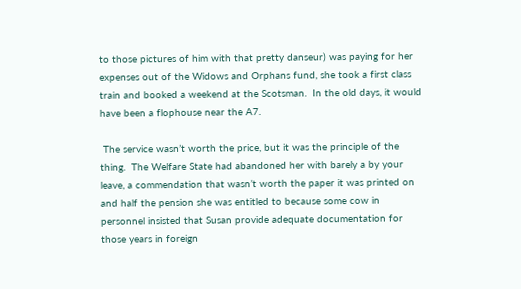to those pictures of him with that pretty danseur) was paying for her expenses out of the Widows and Orphans fund, she took a first class train and booked a weekend at the Scotsman.  In the old days, it would have been a flophouse near the A7.

 The service wasn’t worth the price, but it was the principle of the thing.  The Welfare State had abandoned her with barely a by your leave, a commendation that wasn’t worth the paper it was printed on and half the pension she was entitled to because some cow in personnel insisted that Susan provide adequate documentation for those years in foreign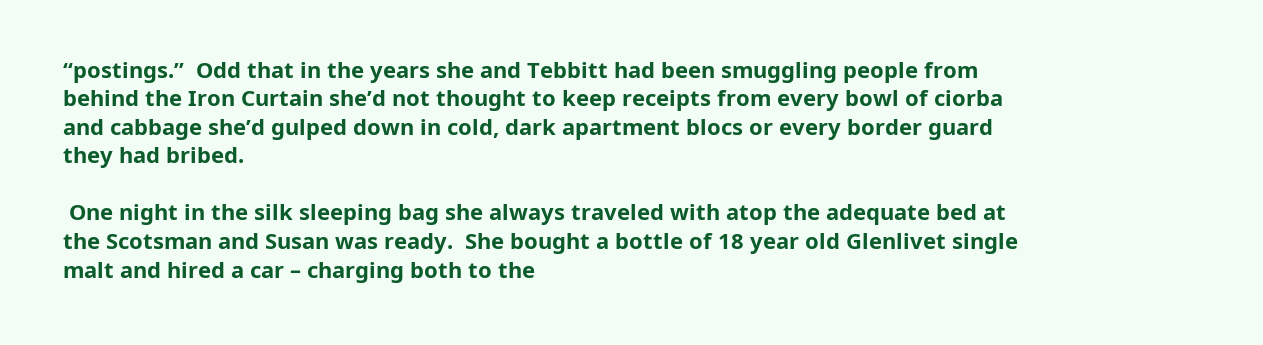“postings.”  Odd that in the years she and Tebbitt had been smuggling people from behind the Iron Curtain she’d not thought to keep receipts from every bowl of ciorba and cabbage she’d gulped down in cold, dark apartment blocs or every border guard they had bribed.

 One night in the silk sleeping bag she always traveled with atop the adequate bed at the Scotsman and Susan was ready.  She bought a bottle of 18 year old Glenlivet single malt and hired a car – charging both to the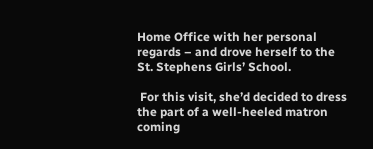Home Office with her personal regards – and drove herself to the St. Stephens Girls’ School.

 For this visit, she’d decided to dress the part of a well-heeled matron coming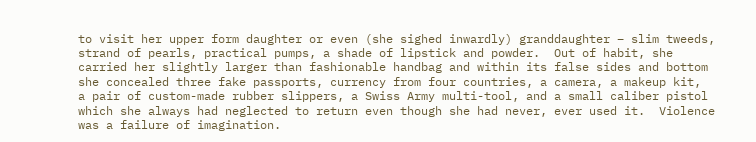to visit her upper form daughter or even (she sighed inwardly) granddaughter – slim tweeds, strand of pearls, practical pumps, a shade of lipstick and powder.  Out of habit, she carried her slightly larger than fashionable handbag and within its false sides and bottom she concealed three fake passports, currency from four countries, a camera, a makeup kit,  a pair of custom-made rubber slippers, a Swiss Army multi-tool, and a small caliber pistol which she always had neglected to return even though she had never, ever used it.  Violence was a failure of imagination.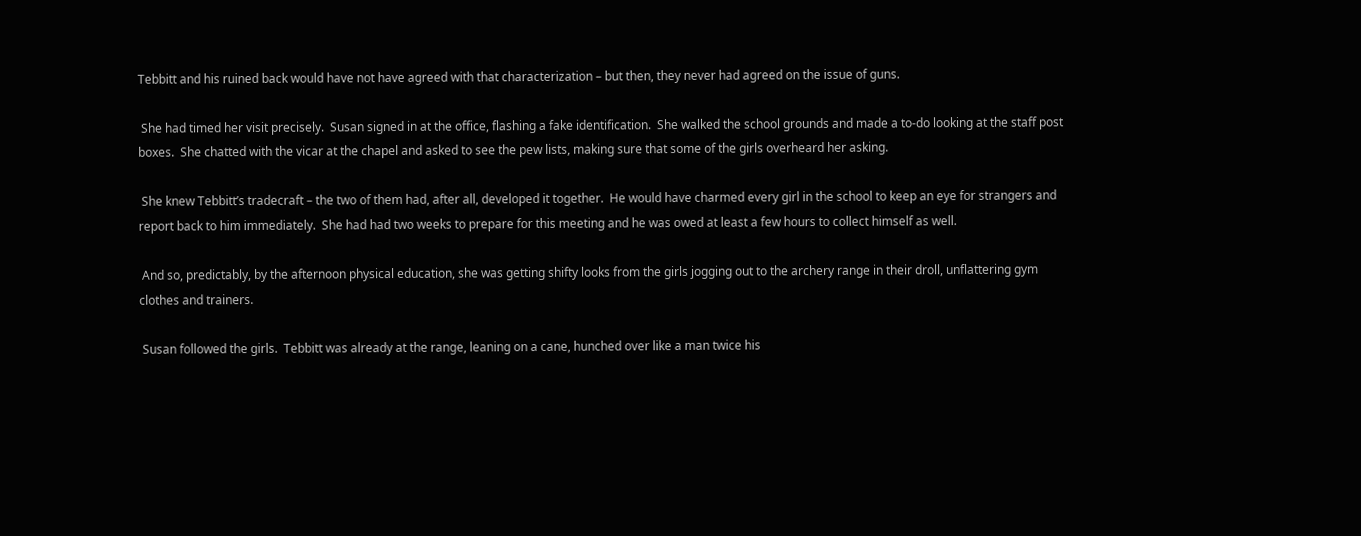Tebbitt and his ruined back would have not have agreed with that characterization – but then, they never had agreed on the issue of guns.

 She had timed her visit precisely.  Susan signed in at the office, flashing a fake identification.  She walked the school grounds and made a to-do looking at the staff post boxes.  She chatted with the vicar at the chapel and asked to see the pew lists, making sure that some of the girls overheard her asking.

 She knew Tebbitt’s tradecraft – the two of them had, after all, developed it together.  He would have charmed every girl in the school to keep an eye for strangers and report back to him immediately.  She had had two weeks to prepare for this meeting and he was owed at least a few hours to collect himself as well.

 And so, predictably, by the afternoon physical education, she was getting shifty looks from the girls jogging out to the archery range in their droll, unflattering gym clothes and trainers.

 Susan followed the girls.  Tebbitt was already at the range, leaning on a cane, hunched over like a man twice his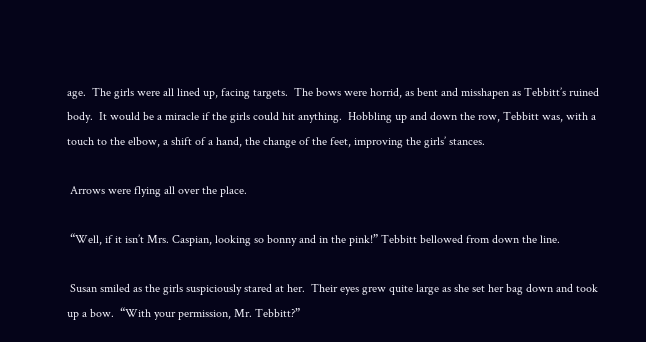age.  The girls were all lined up, facing targets.  The bows were horrid, as bent and misshapen as Tebbitt’s ruined body.  It would be a miracle if the girls could hit anything.  Hobbling up and down the row, Tebbitt was, with a touch to the elbow, a shift of a hand, the change of the feet, improving the girls’ stances.

 Arrows were flying all over the place.

 “Well, if it isn’t Mrs. Caspian, looking so bonny and in the pink!” Tebbitt bellowed from down the line.

 Susan smiled as the girls suspiciously stared at her.  Their eyes grew quite large as she set her bag down and took up a bow.  “With your permission, Mr. Tebbitt?”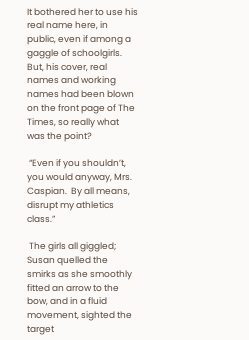It bothered her to use his real name here, in public, even if among a gaggle of schoolgirls.  But, his cover, real names and working names had been blown on the front page of The Times, so really what was the point?

 “Even if you shouldn’t, you would anyway, Mrs. Caspian.  By all means, disrupt my athletics class.”

 The girls all giggled; Susan quelled the smirks as she smoothly fitted an arrow to the bow, and in a fluid movement, sighted the target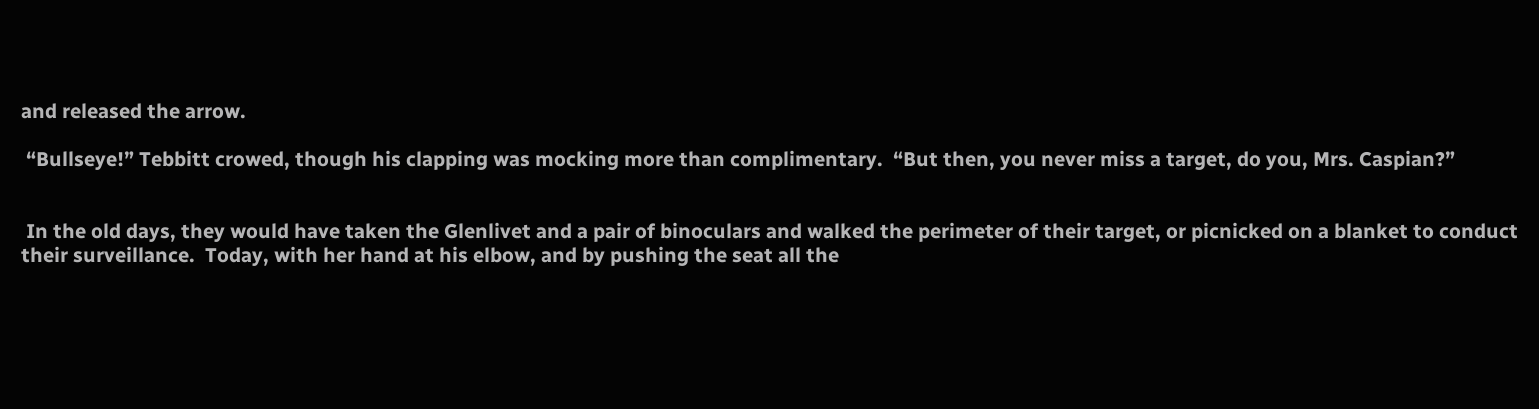and released the arrow.

 “Bullseye!” Tebbitt crowed, though his clapping was mocking more than complimentary.  “But then, you never miss a target, do you, Mrs. Caspian?”


 In the old days, they would have taken the Glenlivet and a pair of binoculars and walked the perimeter of their target, or picnicked on a blanket to conduct their surveillance.  Today, with her hand at his elbow, and by pushing the seat all the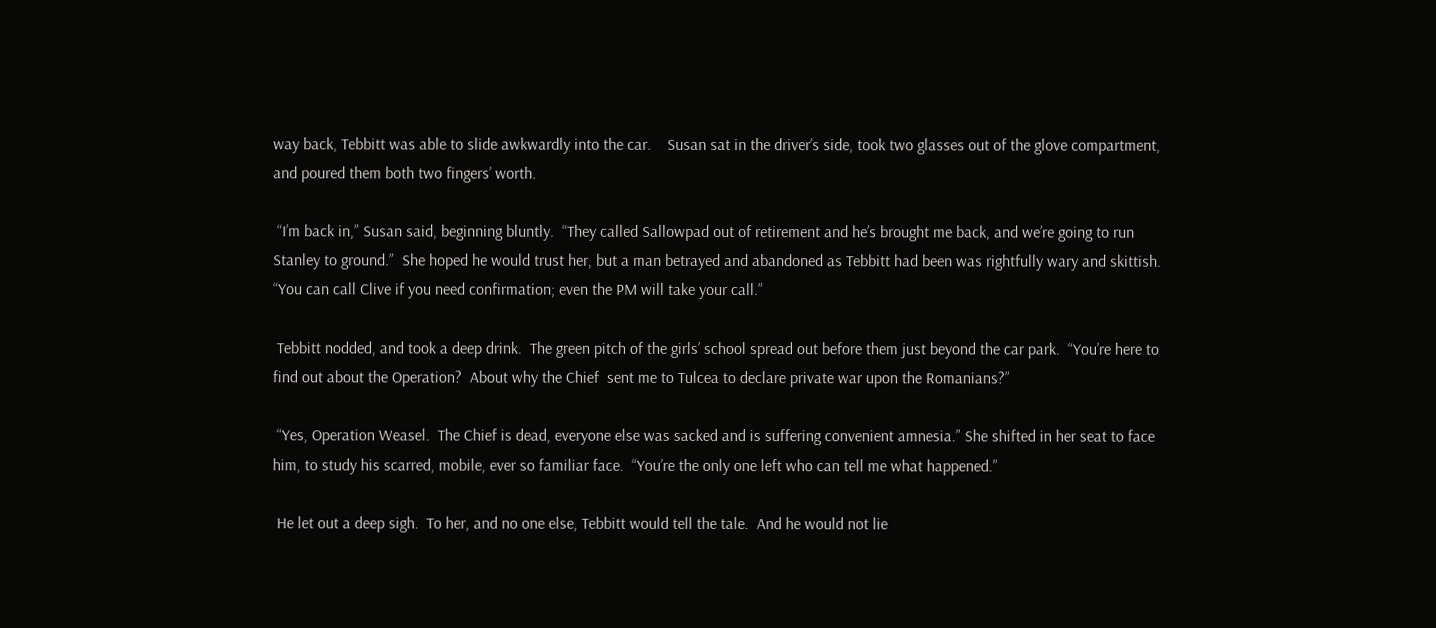way back, Tebbitt was able to slide awkwardly into the car.    Susan sat in the driver’s side, took two glasses out of the glove compartment, and poured them both two fingers’ worth.

 “I’m back in,” Susan said, beginning bluntly.  “They called Sallowpad out of retirement and he’s brought me back, and we’re going to run Stanley to ground.”  She hoped he would trust her, but a man betrayed and abandoned as Tebbitt had been was rightfully wary and skittish.  “You can call Clive if you need confirmation; even the PM will take your call.”

 Tebbitt nodded, and took a deep drink.  The green pitch of the girls’ school spread out before them just beyond the car park.  “You’re here to find out about the Operation?  About why the Chief  sent me to Tulcea to declare private war upon the Romanians?”

 “Yes, Operation Weasel.  The Chief is dead, everyone else was sacked and is suffering convenient amnesia.” She shifted in her seat to face him, to study his scarred, mobile, ever so familiar face.  “You’re the only one left who can tell me what happened.”

 He let out a deep sigh.  To her, and no one else, Tebbitt would tell the tale.  And he would not lie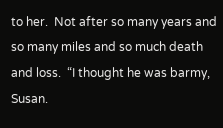to her.  Not after so many years and so many miles and so much death and loss.  “I thought he was barmy, Susan.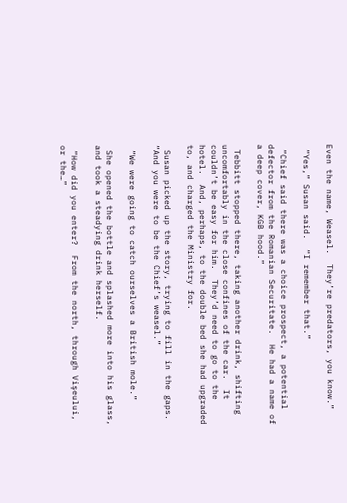Even the name, Weasel.  They’re predators, you know.”

 “Yes,” Susan said.  “I remember that.”

 “Chief said there was a choice prospect, a potential defector from the Romanian Securitate.  He had a name of a deep cover, KGB hood.”

 Tebbitt stopped there, taking another drink, shifting uncomfortably in the close confines of the car.  It couldn’t be easy for him.  They’d need to go to the hotel.  And, perhaps, to the double bed she had upgraded to, and charged the Ministry for.

 Susan picked up the story, trying to fill in the gaps.  “And you were to be the Chief’s weasel.”

 “We were going to catch ourselves a British mole.”

 She opened the bottle and splashed more into his glass, and took a steadying drink herself.

 “How did you enter?  From the north, through Vişeului, or the…”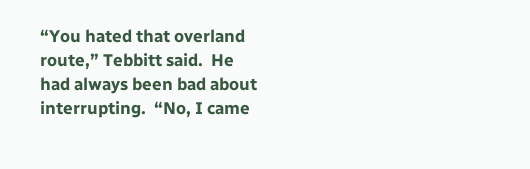“You hated that overland route,” Tebbitt said.  He had always been bad about interrupting.  “No, I came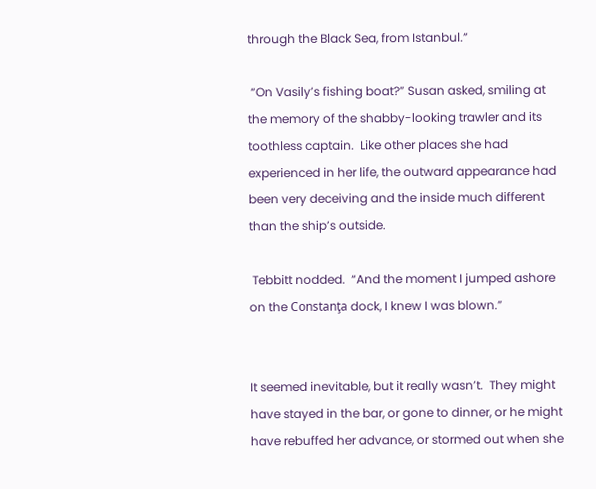through the Black Sea, from Istanbul.”

 “On Vasily’s fishing boat?” Susan asked, smiling at the memory of the shabby-looking trawler and its toothless captain.  Like other places she had experienced in her life, the outward appearance had been very deceiving and the inside much different than the ship’s outside.

 Tebbitt nodded.  “And the moment I jumped ashore on the Constanţa dock, I knew I was blown.”


It seemed inevitable, but it really wasn’t.  They might have stayed in the bar, or gone to dinner, or he might have rebuffed her advance, or stormed out when she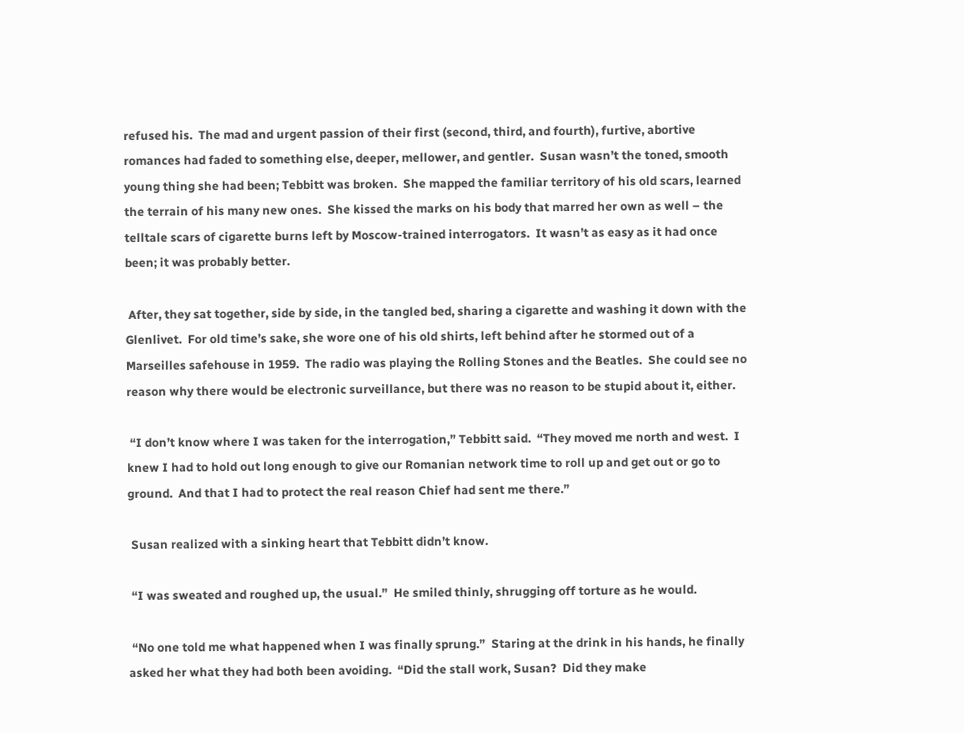refused his.  The mad and urgent passion of their first (second, third, and fourth), furtive, abortive romances had faded to something else, deeper, mellower, and gentler.  Susan wasn’t the toned, smooth young thing she had been; Tebbitt was broken.  She mapped the familiar territory of his old scars, learned the terrain of his many new ones.  She kissed the marks on his body that marred her own as well – the telltale scars of cigarette burns left by Moscow-trained interrogators.  It wasn’t as easy as it had once been; it was probably better.

 After, they sat together, side by side, in the tangled bed, sharing a cigarette and washing it down with the Glenlivet.  For old time’s sake, she wore one of his old shirts, left behind after he stormed out of a Marseilles safehouse in 1959.  The radio was playing the Rolling Stones and the Beatles.  She could see no reason why there would be electronic surveillance, but there was no reason to be stupid about it, either.

 “I don’t know where I was taken for the interrogation,” Tebbitt said.  “They moved me north and west.  I knew I had to hold out long enough to give our Romanian network time to roll up and get out or go to ground.  And that I had to protect the real reason Chief had sent me there.”

 Susan realized with a sinking heart that Tebbitt didn’t know.

 “I was sweated and roughed up, the usual.”  He smiled thinly, shrugging off torture as he would.

 “No one told me what happened when I was finally sprung.”  Staring at the drink in his hands, he finally asked her what they had both been avoiding.  “Did the stall work, Susan?  Did they make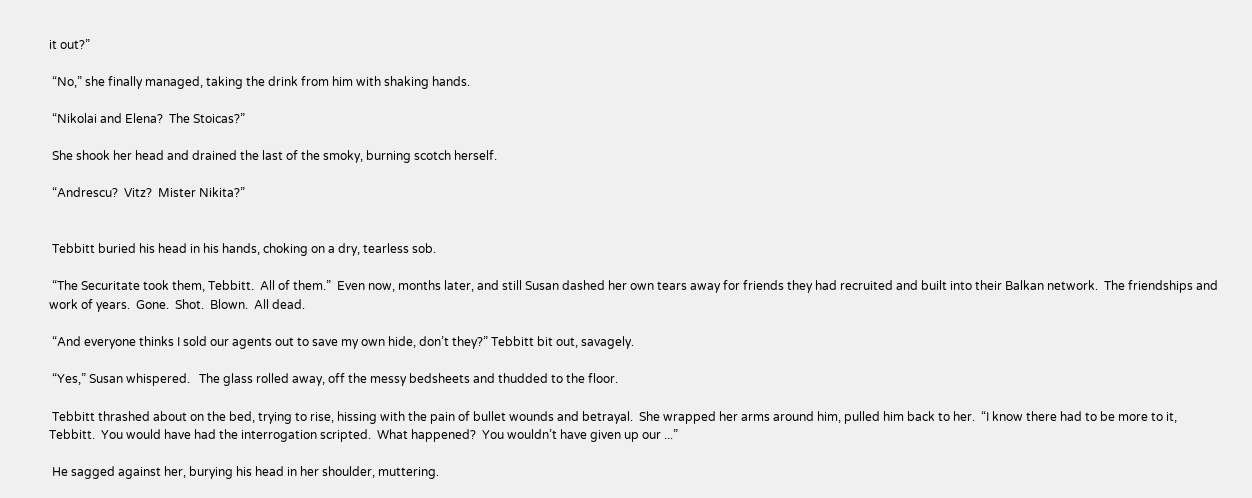it out?”

 “No,” she finally managed, taking the drink from him with shaking hands.

 “Nikolai and Elena?  The Stoicas?”

 She shook her head and drained the last of the smoky, burning scotch herself.

 “Andrescu?  Vitz?  Mister Nikita?”


 Tebbitt buried his head in his hands, choking on a dry, tearless sob.

 “The Securitate took them, Tebbitt.  All of them.”  Even now, months later, and still Susan dashed her own tears away for friends they had recruited and built into their Balkan network.  The friendships and work of years.  Gone.  Shot.  Blown.  All dead.

 “And everyone thinks I sold our agents out to save my own hide, don’t they?” Tebbitt bit out, savagely.

 “Yes,” Susan whispered.   The glass rolled away, off the messy bedsheets and thudded to the floor.

 Tebbitt thrashed about on the bed, trying to rise, hissing with the pain of bullet wounds and betrayal.  She wrapped her arms around him, pulled him back to her.  “I know there had to be more to it, Tebbitt.  You would have had the interrogation scripted.  What happened?  You wouldn’t have given up our ...”

 He sagged against her, burying his head in her shoulder, muttering.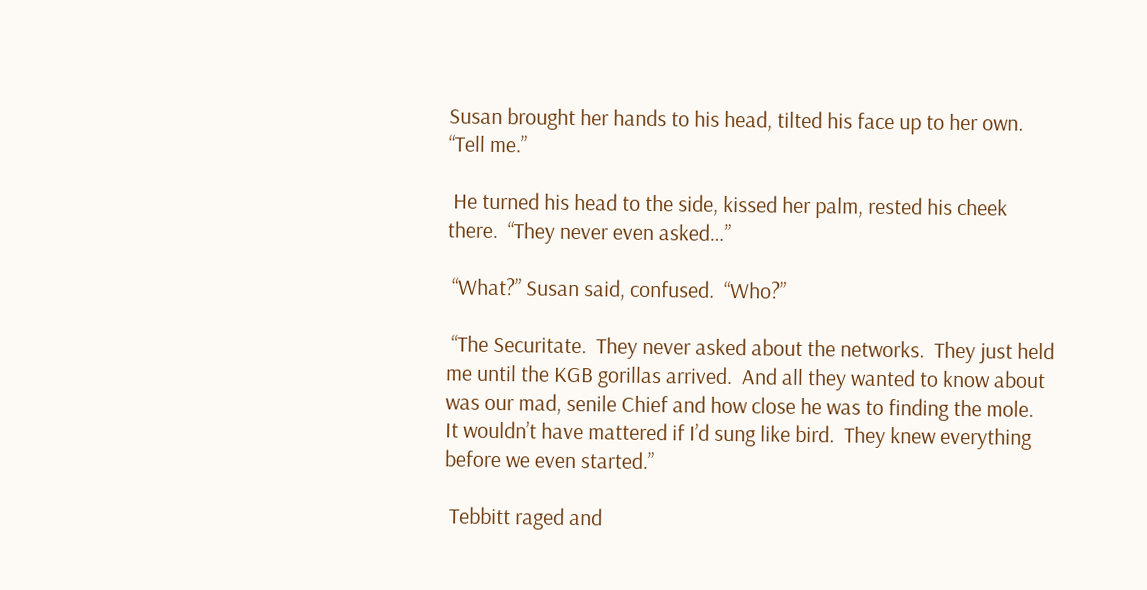Susan brought her hands to his head, tilted his face up to her own.  “Tell me.”

 He turned his head to the side, kissed her palm, rested his cheek there.  “They never even asked…”

 “What?” Susan said, confused.  “Who?”

 “The Securitate.  They never asked about the networks.  They just held me until the KGB gorillas arrived.  And all they wanted to know about was our mad, senile Chief and how close he was to finding the mole.  It wouldn’t have mattered if I’d sung like bird.  They knew everything before we even started.”

 Tebbitt raged and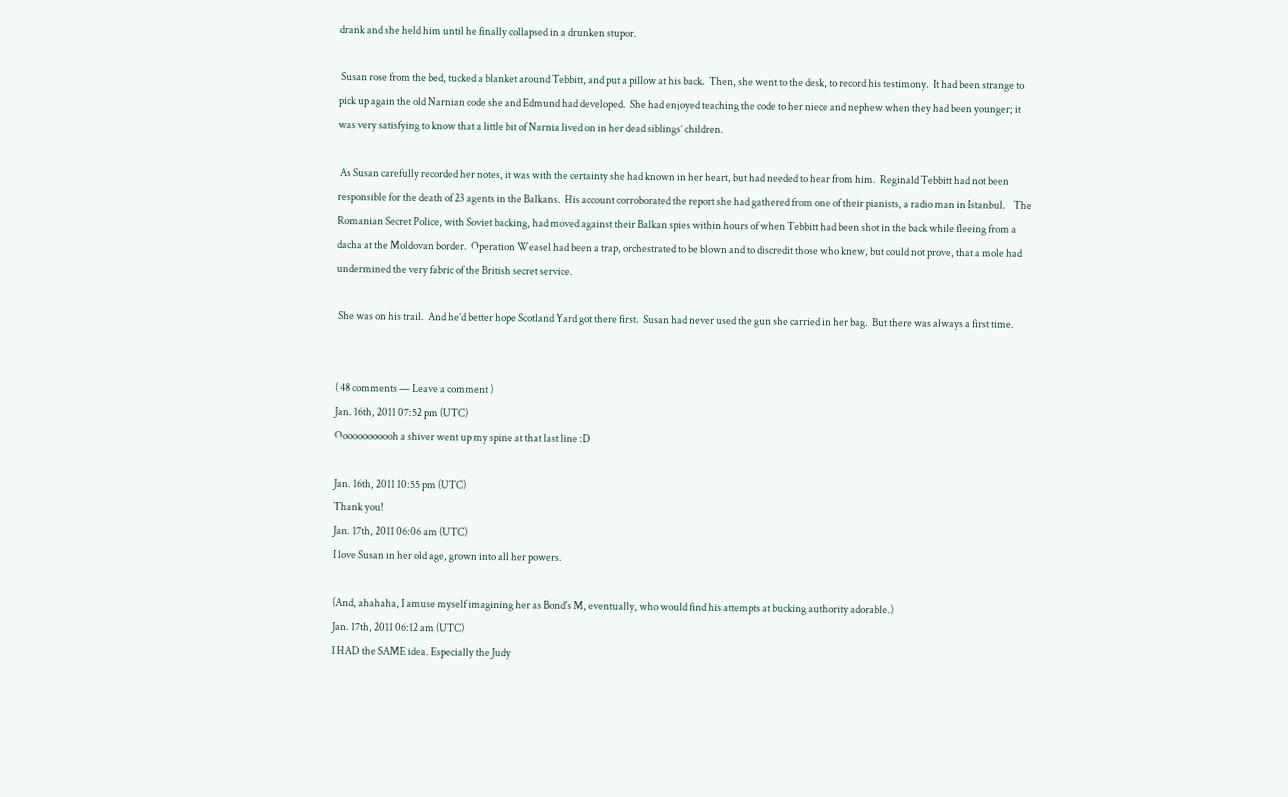drank and she held him until he finally collapsed in a drunken stupor.

 Susan rose from the bed, tucked a blanket around Tebbitt, and put a pillow at his back.  Then, she went to the desk, to record his testimony.  It had been strange to pick up again the old Narnian code she and Edmund had developed.  She had enjoyed teaching the code to her niece and nephew when they had been younger; it was very satisfying to know that a little bit of Narnia lived on in her dead siblings’ children.

 As Susan carefully recorded her notes, it was with the certainty she had known in her heart, but had needed to hear from him.  Reginald Tebbitt had not been responsible for the death of 23 agents in the Balkans.  His account corroborated the report she had gathered from one of their pianists, a radio man in Istanbul.    The Romanian Secret Police, with Soviet backing, had moved against their Balkan spies within hours of when Tebbitt had been shot in the back while fleeing from a dacha at the Moldovan border.  Operation Weasel had been a trap, orchestrated to be blown and to discredit those who knew, but could not prove, that a mole had undermined the very fabric of the British secret service.

 She was on his trail.  And he’d better hope Scotland Yard got there first.  Susan had never used the gun she carried in her bag.  But there was always a first time.


( 48 comments — Leave a comment )
Jan. 16th, 2011 07:52 pm (UTC)
Oooooooooooh a shiver went up my spine at that last line :D

Jan. 16th, 2011 10:55 pm (UTC)
Thank you!
Jan. 17th, 2011 06:06 am (UTC)
I love Susan in her old age, grown into all her powers.

(And, ahahaha, I amuse myself imagining her as Bond's M, eventually, who would find his attempts at bucking authority adorable.)
Jan. 17th, 2011 06:12 am (UTC)
I HAD the SAME idea. Especially the Judy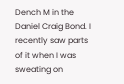Dench M in the Daniel Craig Bond. I recently saw parts of it when I was sweating on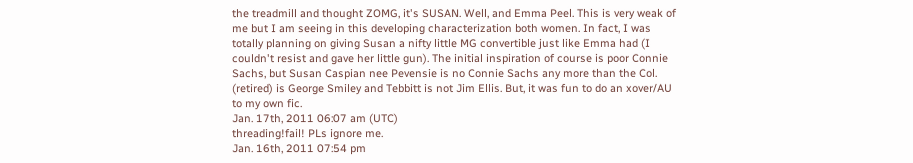the treadmill and thought ZOMG, it's SUSAN. Well, and Emma Peel. This is very weak of me but I am seeing in this developing characterization both women. In fact, I was totally planning on giving Susan a nifty little MG convertible just like Emma had (I couldn't resist and gave her little gun). The initial inspiration of course is poor Connie Sachs, but Susan Caspian nee Pevensie is no Connie Sachs any more than the Col. (retired) is George Smiley and Tebbitt is not Jim Ellis. But, it was fun to do an xover/AU to my own fic.
Jan. 17th, 2011 06:07 am (UTC)
threading!fail! PLs ignore me.
Jan. 16th, 2011 07:54 pm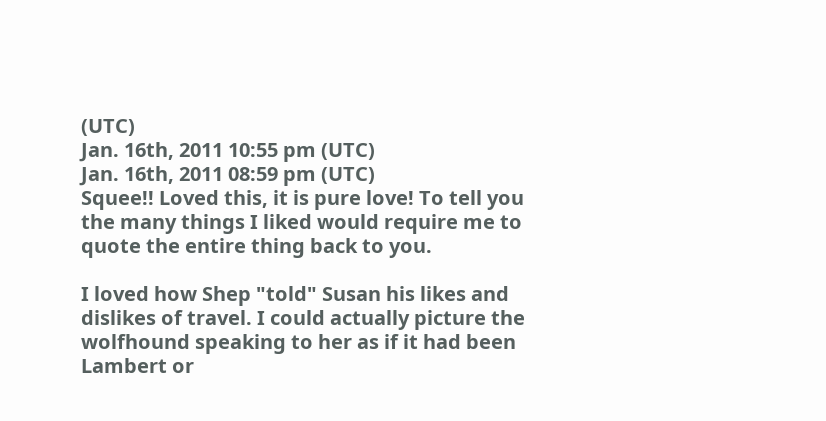(UTC)
Jan. 16th, 2011 10:55 pm (UTC)
Jan. 16th, 2011 08:59 pm (UTC)
Squee!! Loved this, it is pure love! To tell you the many things I liked would require me to quote the entire thing back to you.

I loved how Shep "told" Susan his likes and dislikes of travel. I could actually picture the wolfhound speaking to her as if it had been Lambert or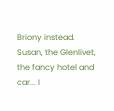Briony instead. Susan, the Glenlivet, the fancy hotel and car... I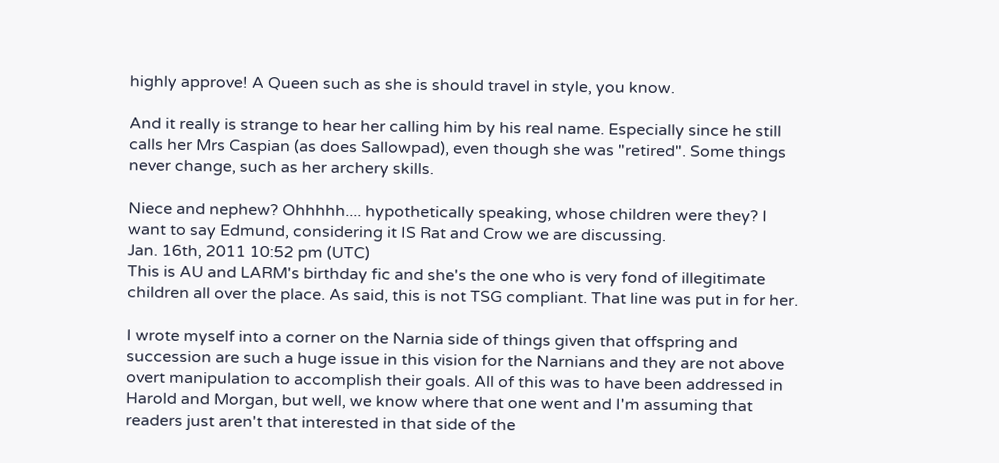highly approve! A Queen such as she is should travel in style, you know.

And it really is strange to hear her calling him by his real name. Especially since he still calls her Mrs Caspian (as does Sallowpad), even though she was "retired". Some things never change, such as her archery skills.

Niece and nephew? Ohhhhh.... hypothetically speaking, whose children were they? I want to say Edmund, considering it IS Rat and Crow we are discussing.
Jan. 16th, 2011 10:52 pm (UTC)
This is AU and LARM's birthday fic and she's the one who is very fond of illegitimate children all over the place. As said, this is not TSG compliant. That line was put in for her.

I wrote myself into a corner on the Narnia side of things given that offspring and succession are such a huge issue in this vision for the Narnians and they are not above overt manipulation to accomplish their goals. All of this was to have been addressed in Harold and Morgan, but well, we know where that one went and I'm assuming that readers just aren't that interested in that side of the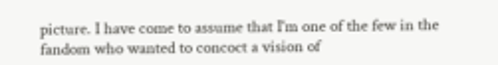picture. I have come to assume that I'm one of the few in the fandom who wanted to concoct a vision of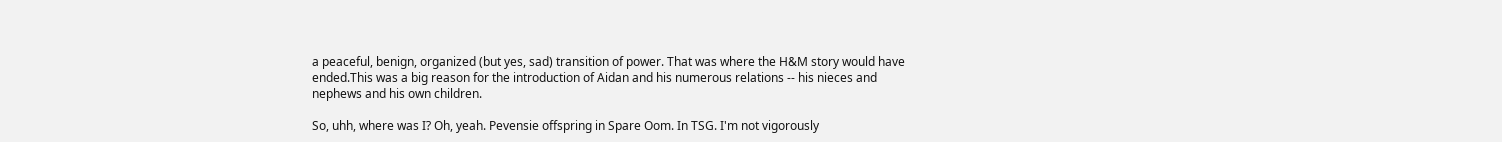a peaceful, benign, organized (but yes, sad) transition of power. That was where the H&M story would have ended.This was a big reason for the introduction of Aidan and his numerous relations -- his nieces and nephews and his own children.

So, uhh, where was I? Oh, yeah. Pevensie offspring in Spare Oom. In TSG. I'm not vigorously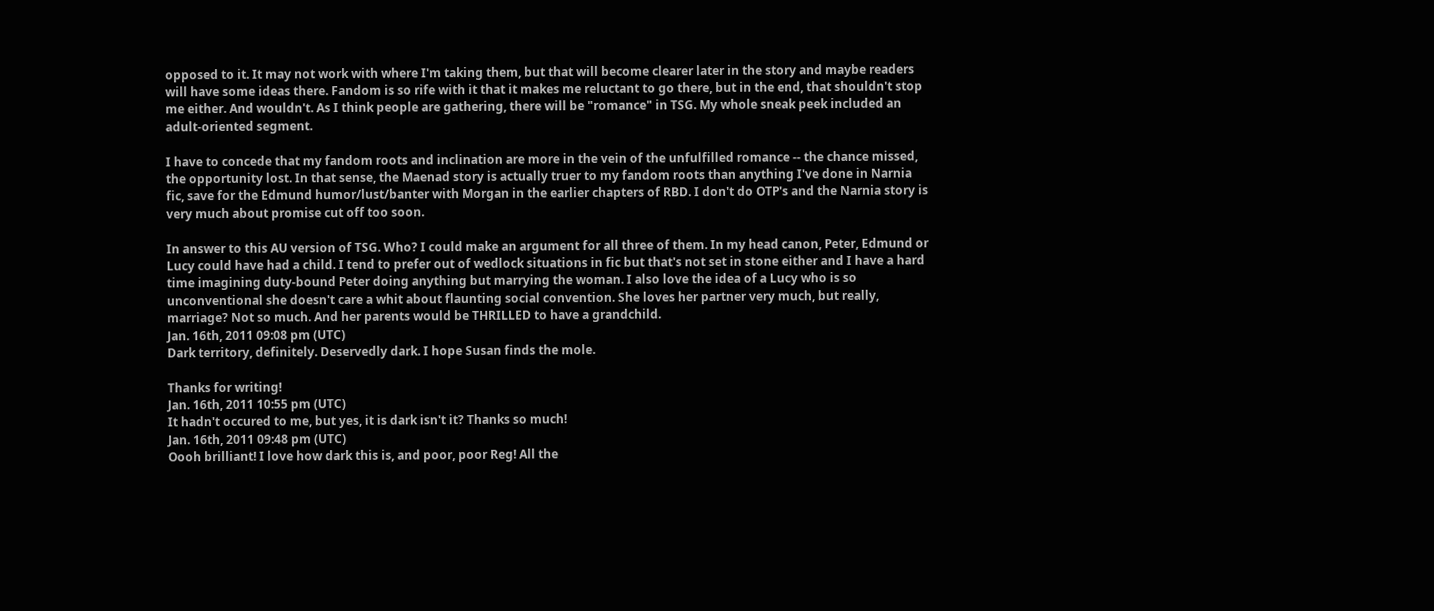opposed to it. It may not work with where I'm taking them, but that will become clearer later in the story and maybe readers will have some ideas there. Fandom is so rife with it that it makes me reluctant to go there, but in the end, that shouldn't stop me either. And wouldn't. As I think people are gathering, there will be "romance" in TSG. My whole sneak peek included an adult-oriented segment.

I have to concede that my fandom roots and inclination are more in the vein of the unfulfilled romance -- the chance missed, the opportunity lost. In that sense, the Maenad story is actually truer to my fandom roots than anything I've done in Narnia fic, save for the Edmund humor/lust/banter with Morgan in the earlier chapters of RBD. I don't do OTP's and the Narnia story is very much about promise cut off too soon.

In answer to this AU version of TSG. Who? I could make an argument for all three of them. In my head canon, Peter, Edmund or Lucy could have had a child. I tend to prefer out of wedlock situations in fic but that's not set in stone either and I have a hard time imagining duty-bound Peter doing anything but marrying the woman. I also love the idea of a Lucy who is so unconventional she doesn't care a whit about flaunting social convention. She loves her partner very much, but really, marriage? Not so much. And her parents would be THRILLED to have a grandchild.
Jan. 16th, 2011 09:08 pm (UTC)
Dark territory, definitely. Deservedly dark. I hope Susan finds the mole.

Thanks for writing!
Jan. 16th, 2011 10:55 pm (UTC)
It hadn't occured to me, but yes, it is dark isn't it? Thanks so much!
Jan. 16th, 2011 09:48 pm (UTC)
Oooh brilliant! I love how dark this is, and poor, poor Reg! All the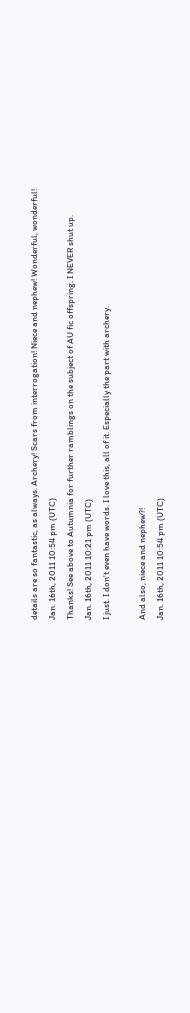details are so fantastic, as always. Archery! Scars from interrogation! Niece and nephew! Wonderful, wonderful!
Jan. 16th, 2011 10:54 pm (UTC)
Thanks! See above to Autumnia for further ramblings on the subject of AU fic offspring. I NEVER shut up.
Jan. 16th, 2011 10:21 pm (UTC)
I just. I don't even have words. I love this, all of it. Especially the part with archery.

And also, niece and nephew?!
Jan. 16th, 2011 10:54 pm (UTC)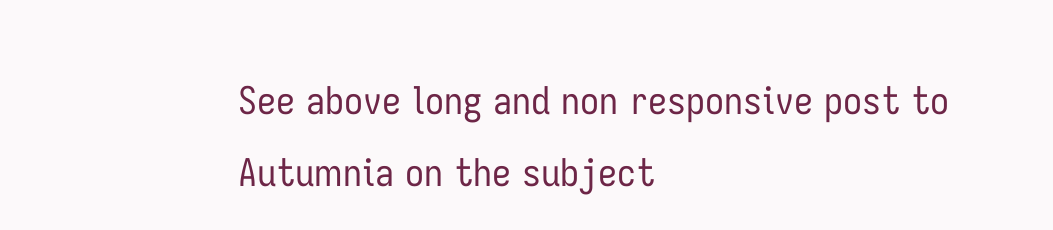See above long and non responsive post to Autumnia on the subject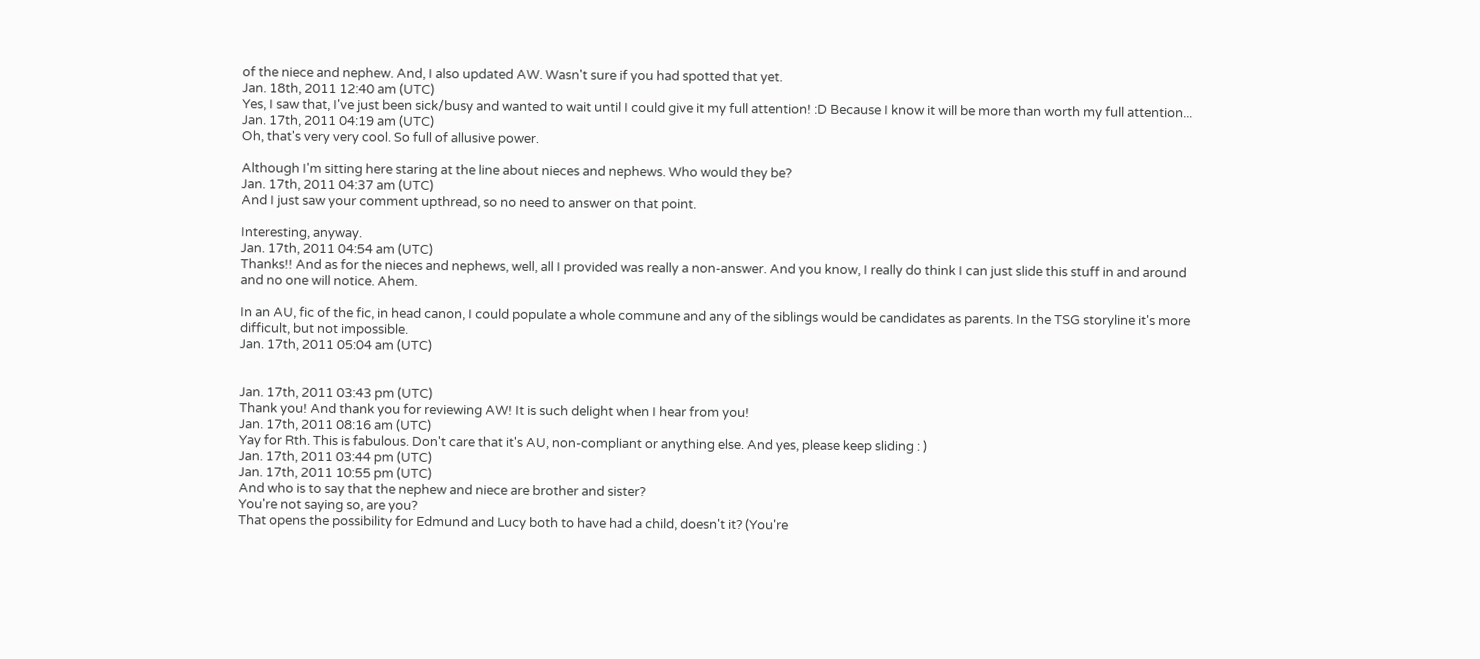of the niece and nephew. And, I also updated AW. Wasn't sure if you had spotted that yet.
Jan. 18th, 2011 12:40 am (UTC)
Yes, I saw that, I've just been sick/busy and wanted to wait until I could give it my full attention! :D Because I know it will be more than worth my full attention...
Jan. 17th, 2011 04:19 am (UTC)
Oh, that's very very cool. So full of allusive power.

Although I'm sitting here staring at the line about nieces and nephews. Who would they be?
Jan. 17th, 2011 04:37 am (UTC)
And I just saw your comment upthread, so no need to answer on that point.

Interesting, anyway.
Jan. 17th, 2011 04:54 am (UTC)
Thanks!! And as for the nieces and nephews, well, all I provided was really a non-answer. And you know, I really do think I can just slide this stuff in and around and no one will notice. Ahem.

In an AU, fic of the fic, in head canon, I could populate a whole commune and any of the siblings would be candidates as parents. In the TSG storyline it's more difficult, but not impossible.
Jan. 17th, 2011 05:04 am (UTC)


Jan. 17th, 2011 03:43 pm (UTC)
Thank you! And thank you for reviewing AW! It is such delight when I hear from you!
Jan. 17th, 2011 08:16 am (UTC)
Yay for Rth. This is fabulous. Don't care that it's AU, non-compliant or anything else. And yes, please keep sliding : )
Jan. 17th, 2011 03:44 pm (UTC)
Jan. 17th, 2011 10:55 pm (UTC)
And who is to say that the nephew and niece are brother and sister?
You're not saying so, are you?
That opens the possibility for Edmund and Lucy both to have had a child, doesn't it? (You're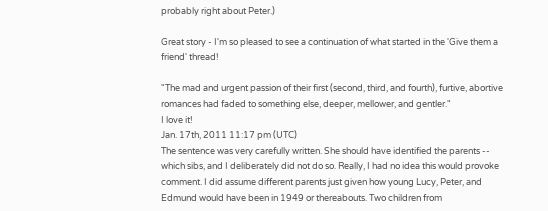probably right about Peter.)

Great story - I'm so pleased to see a continuation of what started in the 'Give them a friend' thread!

"The mad and urgent passion of their first (second, third, and fourth), furtive, abortive romances had faded to something else, deeper, mellower, and gentler."
I love it!
Jan. 17th, 2011 11:17 pm (UTC)
The sentence was very carefully written. She should have identified the parents -- which sibs, and I deliberately did not do so. Really, I had no idea this would provoke comment. I did assume different parents just given how young Lucy, Peter, and Edmund would have been in 1949 or thereabouts. Two children from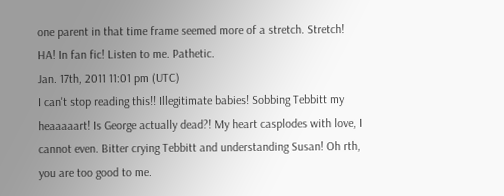one parent in that time frame seemed more of a stretch. Stretch! HA! In fan fic! Listen to me. Pathetic.
Jan. 17th, 2011 11:01 pm (UTC)
I can't stop reading this!! Illegitimate babies! Sobbing Tebbitt my heaaaaart! Is George actually dead?! My heart casplodes with love, I cannot even. Bitter crying Tebbitt and understanding Susan! Oh rth, you are too good to me.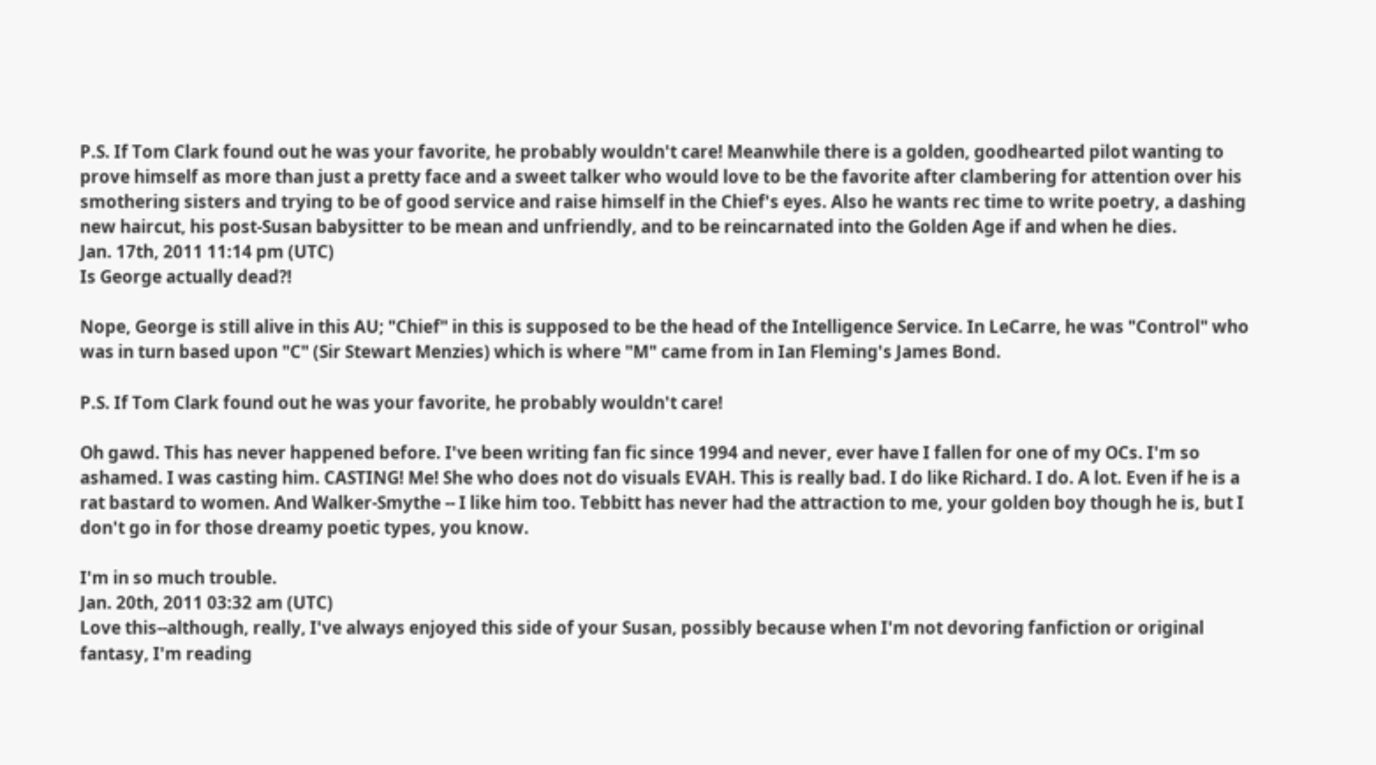P.S. If Tom Clark found out he was your favorite, he probably wouldn't care! Meanwhile there is a golden, goodhearted pilot wanting to prove himself as more than just a pretty face and a sweet talker who would love to be the favorite after clambering for attention over his smothering sisters and trying to be of good service and raise himself in the Chief's eyes. Also he wants rec time to write poetry, a dashing new haircut, his post-Susan babysitter to be mean and unfriendly, and to be reincarnated into the Golden Age if and when he dies.
Jan. 17th, 2011 11:14 pm (UTC)
Is George actually dead?!

Nope, George is still alive in this AU; "Chief" in this is supposed to be the head of the Intelligence Service. In LeCarre, he was "Control" who was in turn based upon "C" (Sir Stewart Menzies) which is where "M" came from in Ian Fleming's James Bond.

P.S. If Tom Clark found out he was your favorite, he probably wouldn't care!

Oh gawd. This has never happened before. I've been writing fan fic since 1994 and never, ever have I fallen for one of my OCs. I'm so ashamed. I was casting him. CASTING! Me! She who does not do visuals EVAH. This is really bad. I do like Richard. I do. A lot. Even if he is a rat bastard to women. And Walker-Smythe -- I like him too. Tebbitt has never had the attraction to me, your golden boy though he is, but I don't go in for those dreamy poetic types, you know.

I'm in so much trouble.
Jan. 20th, 2011 03:32 am (UTC)
Love this--although, really, I've always enjoyed this side of your Susan, possibly because when I'm not devoring fanfiction or original fantasy, I'm reading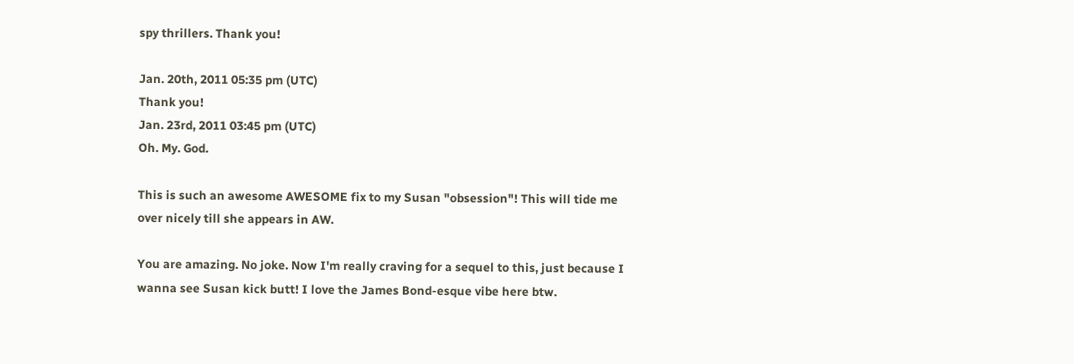spy thrillers. Thank you!

Jan. 20th, 2011 05:35 pm (UTC)
Thank you!
Jan. 23rd, 2011 03:45 pm (UTC)
Oh. My. God.

This is such an awesome AWESOME fix to my Susan "obsession"! This will tide me over nicely till she appears in AW.

You are amazing. No joke. Now I'm really craving for a sequel to this, just because I wanna see Susan kick butt! I love the James Bond-esque vibe here btw.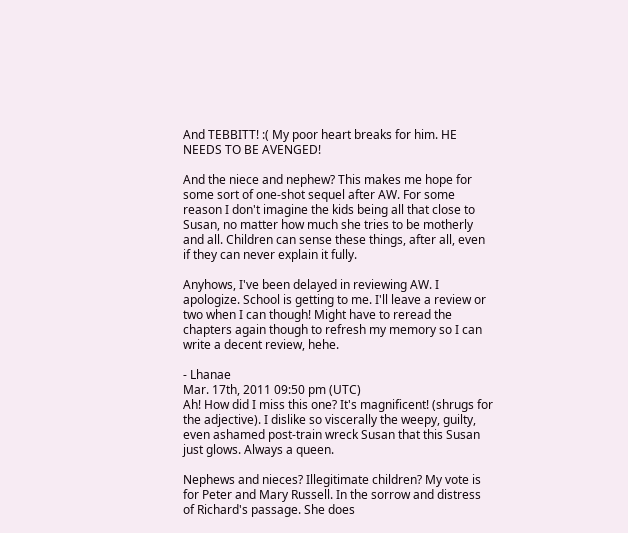And TEBBITT! :( My poor heart breaks for him. HE NEEDS TO BE AVENGED!

And the niece and nephew? This makes me hope for some sort of one-shot sequel after AW. For some reason I don't imagine the kids being all that close to Susan, no matter how much she tries to be motherly and all. Children can sense these things, after all, even if they can never explain it fully.

Anyhows, I've been delayed in reviewing AW. I apologize. School is getting to me. I'll leave a review or two when I can though! Might have to reread the chapters again though to refresh my memory so I can write a decent review, hehe.

- Lhanae
Mar. 17th, 2011 09:50 pm (UTC)
Ah! How did I miss this one? It's magnificent! (shrugs for the adjective). I dislike so viscerally the weepy, guilty, even ashamed post-train wreck Susan that this Susan just glows. Always a queen.

Nephews and nieces? Illegitimate children? My vote is for Peter and Mary Russell. In the sorrow and distress of Richard's passage. She does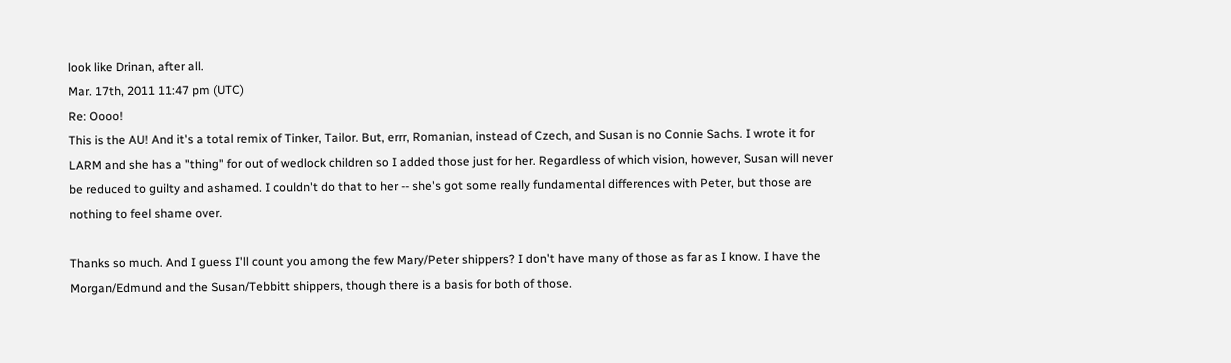look like Drinan, after all.
Mar. 17th, 2011 11:47 pm (UTC)
Re: Oooo!
This is the AU! And it's a total remix of Tinker, Tailor. But, errr, Romanian, instead of Czech, and Susan is no Connie Sachs. I wrote it for LARM and she has a "thing" for out of wedlock children so I added those just for her. Regardless of which vision, however, Susan will never be reduced to guilty and ashamed. I couldn't do that to her -- she's got some really fundamental differences with Peter, but those are nothing to feel shame over.

Thanks so much. And I guess I'll count you among the few Mary/Peter shippers? I don't have many of those as far as I know. I have the Morgan/Edmund and the Susan/Tebbitt shippers, though there is a basis for both of those.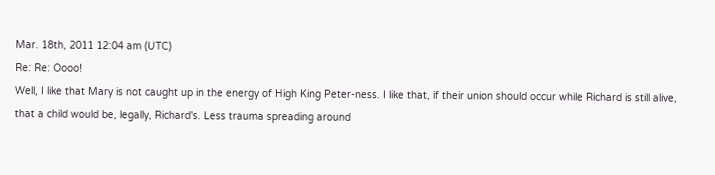Mar. 18th, 2011 12:04 am (UTC)
Re: Re: Oooo!
Well, I like that Mary is not caught up in the energy of High King Peter-ness. I like that, if their union should occur while Richard is still alive, that a child would be, legally, Richard's. Less trauma spreading around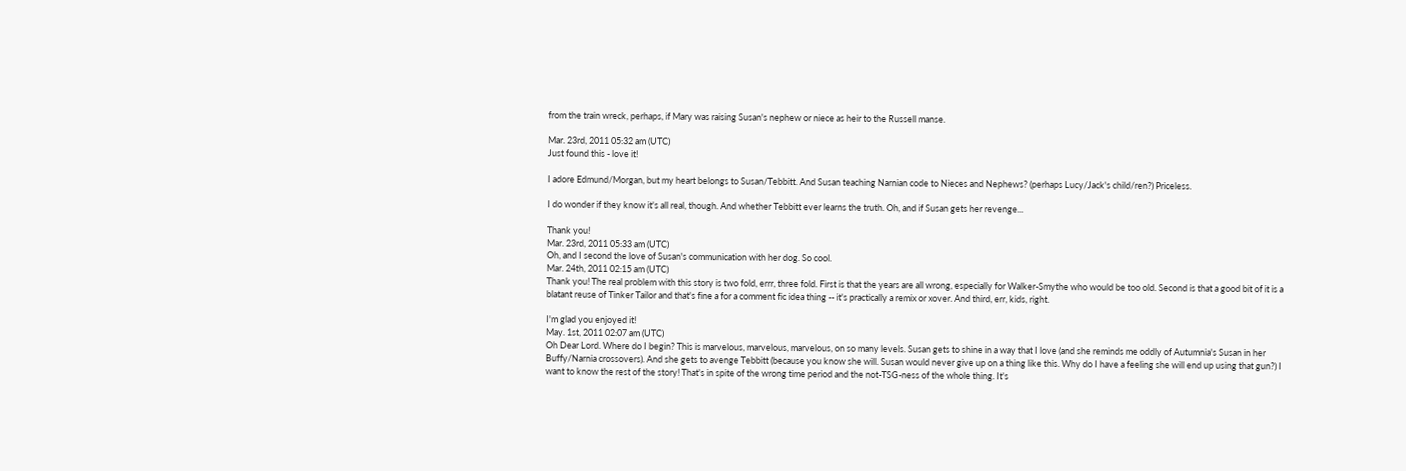from the train wreck, perhaps, if Mary was raising Susan's nephew or niece as heir to the Russell manse.

Mar. 23rd, 2011 05:32 am (UTC)
Just found this - love it!

I adore Edmund/Morgan, but my heart belongs to Susan/Tebbitt. And Susan teaching Narnian code to Nieces and Nephews? (perhaps Lucy/Jack's child/ren?) Priceless.

I do wonder if they know it's all real, though. And whether Tebbitt ever learns the truth. Oh, and if Susan gets her revenge...

Thank you!
Mar. 23rd, 2011 05:33 am (UTC)
Oh, and I second the love of Susan's communication with her dog. So cool.
Mar. 24th, 2011 02:15 am (UTC)
Thank you! The real problem with this story is two fold, errr, three fold. First is that the years are all wrong, especially for Walker-Smythe who would be too old. Second is that a good bit of it is a blatant reuse of Tinker Tailor and that's fine a for a comment fic idea thing -- it's practically a remix or xover. And third, err, kids, right.

I'm glad you enjoyed it!
May. 1st, 2011 02:07 am (UTC)
Oh Dear Lord. Where do I begin? This is marvelous, marvelous, marvelous, on so many levels. Susan gets to shine in a way that I love (and she reminds me oddly of Autumnia's Susan in her Buffy/Narnia crossovers). And she gets to avenge Tebbitt (because you know she will. Susan would never give up on a thing like this. Why do I have a feeling she will end up using that gun?) I want to know the rest of the story! That's in spite of the wrong time period and the not-TSG-ness of the whole thing. It's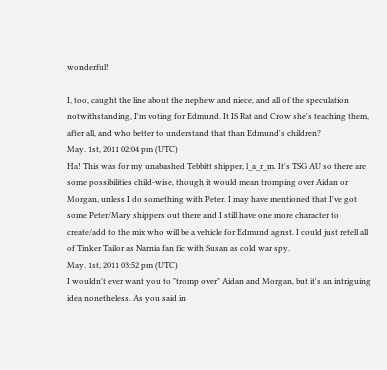wonderful!

I, too, caught the line about the nephew and niece, and all of the speculation notwithstanding, I'm voting for Edmund. It IS Rat and Crow she's teaching them, after all, and who better to understand that than Edmund's children?
May. 1st, 2011 02:04 pm (UTC)
Ha! This was for my unabashed Tebbitt shipper, l_a_r_m. It's TSG AU so there are some possibilities child-wise, though it would mean tromping over Aidan or Morgan, unless I do something with Peter. I may have mentioned that I've got some Peter/Mary shippers out there and I still have one more character to create/add to the mix who will be a vehicle for Edmund agnst. I could just retell all of Tinker Tailor as Narnia fan fic with Susan as cold war spy.
May. 1st, 2011 03:52 pm (UTC)
I wouldn't ever want you to "tromp over" Aidan and Morgan, but it's an intriguing idea nonetheless. As you said in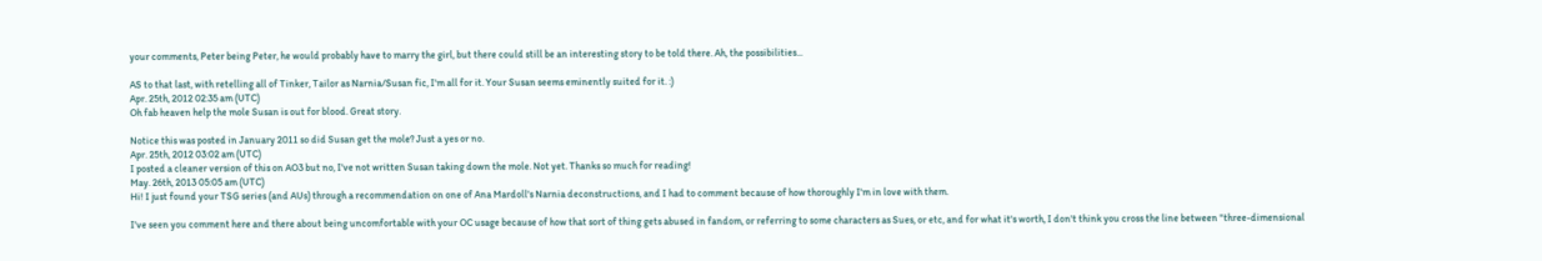your comments, Peter being Peter, he would probably have to marry the girl, but there could still be an interesting story to be told there. Ah, the possibilities...

AS to that last, with retelling all of Tinker, Tailor as Narnia/Susan fic, I'm all for it. Your Susan seems eminently suited for it. :)
Apr. 25th, 2012 02:35 am (UTC)
Oh fab heaven help the mole Susan is out for blood. Great story.

Notice this was posted in January 2011 so did Susan get the mole? Just a yes or no.
Apr. 25th, 2012 03:02 am (UTC)
I posted a cleaner version of this on AO3 but no, I've not written Susan taking down the mole. Not yet. Thanks so much for reading!
May. 26th, 2013 05:05 am (UTC)
Hi! I just found your TSG series (and AUs) through a recommendation on one of Ana Mardoll's Narnia deconstructions, and I had to comment because of how thoroughly I'm in love with them.

I've seen you comment here and there about being uncomfortable with your OC usage because of how that sort of thing gets abused in fandom, or referring to some characters as Sues, or etc, and for what it's worth, I don't think you cross the line between "three-dimensional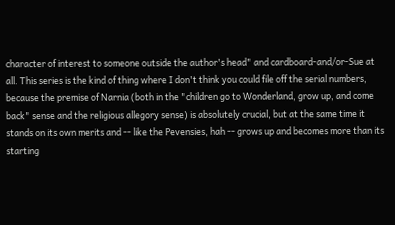character of interest to someone outside the author's head" and cardboard-and/or-Sue at all. This series is the kind of thing where I don't think you could file off the serial numbers, because the premise of Narnia (both in the "children go to Wonderland, grow up, and come back" sense and the religious allegory sense) is absolutely crucial, but at the same time it stands on its own merits and -- like the Pevensies, hah -- grows up and becomes more than its starting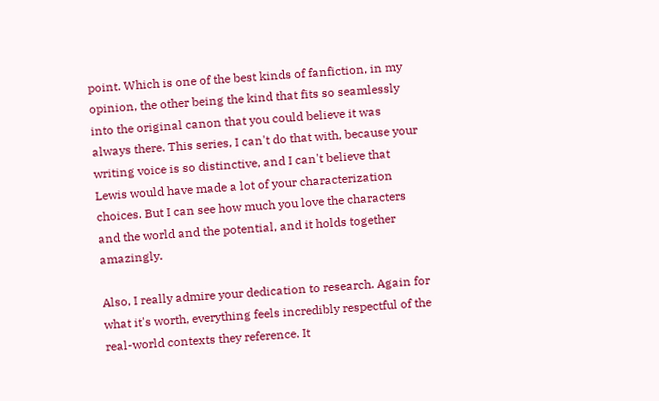point. Which is one of the best kinds of fanfiction, in my opinion, the other being the kind that fits so seamlessly into the original canon that you could believe it was always there. This series, I can't do that with, because your writing voice is so distinctive, and I can't believe that Lewis would have made a lot of your characterization choices. But I can see how much you love the characters and the world and the potential, and it holds together amazingly.

Also, I really admire your dedication to research. Again for what it's worth, everything feels incredibly respectful of the real-world contexts they reference. It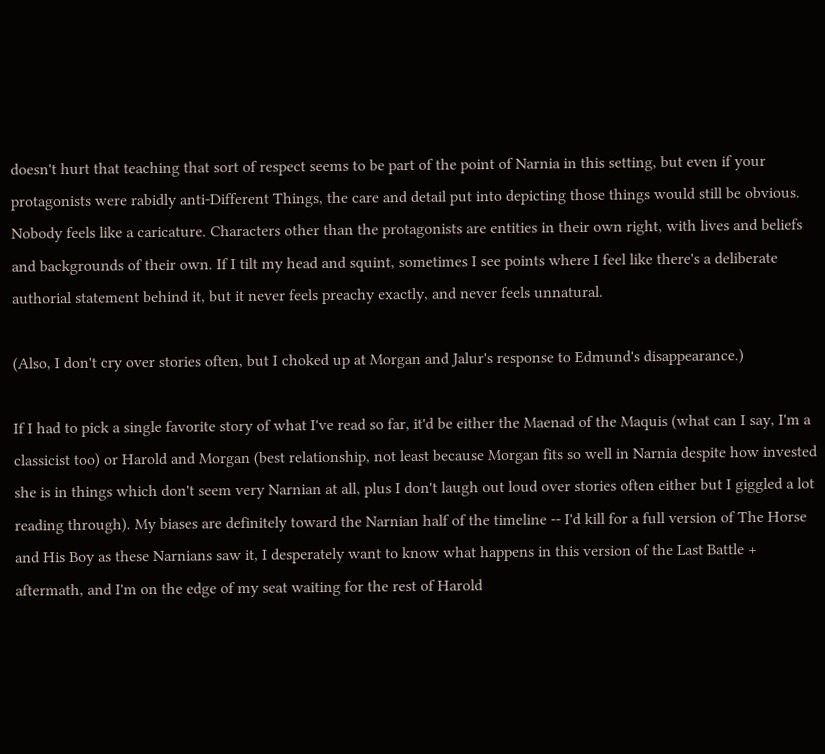doesn't hurt that teaching that sort of respect seems to be part of the point of Narnia in this setting, but even if your protagonists were rabidly anti-Different Things, the care and detail put into depicting those things would still be obvious. Nobody feels like a caricature. Characters other than the protagonists are entities in their own right, with lives and beliefs and backgrounds of their own. If I tilt my head and squint, sometimes I see points where I feel like there's a deliberate authorial statement behind it, but it never feels preachy exactly, and never feels unnatural.

(Also, I don't cry over stories often, but I choked up at Morgan and Jalur's response to Edmund's disappearance.)

If I had to pick a single favorite story of what I've read so far, it'd be either the Maenad of the Maquis (what can I say, I'm a classicist too) or Harold and Morgan (best relationship, not least because Morgan fits so well in Narnia despite how invested she is in things which don't seem very Narnian at all, plus I don't laugh out loud over stories often either but I giggled a lot reading through). My biases are definitely toward the Narnian half of the timeline -- I'd kill for a full version of The Horse and His Boy as these Narnians saw it, I desperately want to know what happens in this version of the Last Battle + aftermath, and I'm on the edge of my seat waiting for the rest of Harold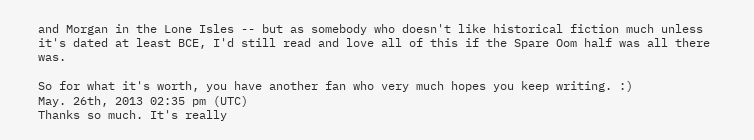and Morgan in the Lone Isles -- but as somebody who doesn't like historical fiction much unless it's dated at least BCE, I'd still read and love all of this if the Spare Oom half was all there was.

So for what it's worth, you have another fan who very much hopes you keep writing. :)
May. 26th, 2013 02:35 pm (UTC)
Thanks so much. It's really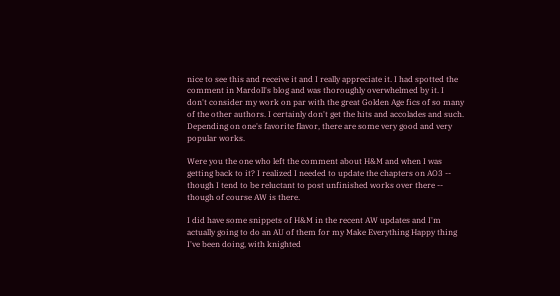nice to see this and receive it and I really appreciate it. I had spotted the comment in Mardoll's blog and was thoroughly overwhelmed by it. I don't consider my work on par with the great Golden Age fics of so many of the other authors. I certainly don't get the hits and accolades and such. Depending on one's favorite flavor, there are some very good and very popular works.

Were you the one who left the comment about H&M and when I was getting back to it? I realized I needed to update the chapters on AO3 -- though I tend to be reluctant to post unfinished works over there -- though of course AW is there.

I did have some snippets of H&M in the recent AW updates and I'm actually going to do an AU of them for my Make Everything Happy thing I've been doing, with knighted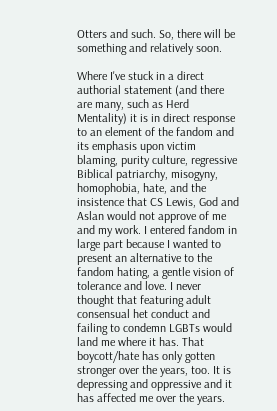Otters and such. So, there will be something and relatively soon.

Where I've stuck in a direct authorial statement (and there are many, such as Herd Mentality) it is in direct response to an element of the fandom and its emphasis upon victim blaming, purity culture, regressive Biblical patriarchy, misogyny, homophobia, hate, and the insistence that CS Lewis, God and Aslan would not approve of me and my work. I entered fandom in large part because I wanted to present an alternative to the fandom hating, a gentle vision of tolerance and love. I never thought that featuring adult consensual het conduct and failing to condemn LGBTs would land me where it has. That boycott/hate has only gotten stronger over the years, too. It is depressing and oppressive and it has affected me over the years.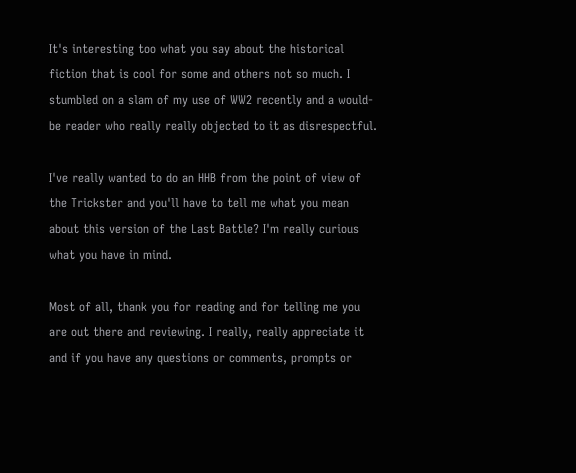It's interesting too what you say about the historical fiction that is cool for some and others not so much. I stumbled on a slam of my use of WW2 recently and a would-be reader who really really objected to it as disrespectful.

I've really wanted to do an HHB from the point of view of the Trickster and you'll have to tell me what you mean about this version of the Last Battle? I'm really curious what you have in mind.

Most of all, thank you for reading and for telling me you are out there and reviewing. I really, really appreciate it and if you have any questions or comments, prompts or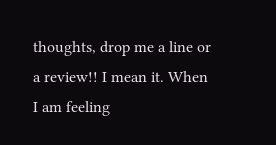thoughts, drop me a line or a review!! I mean it. When I am feeling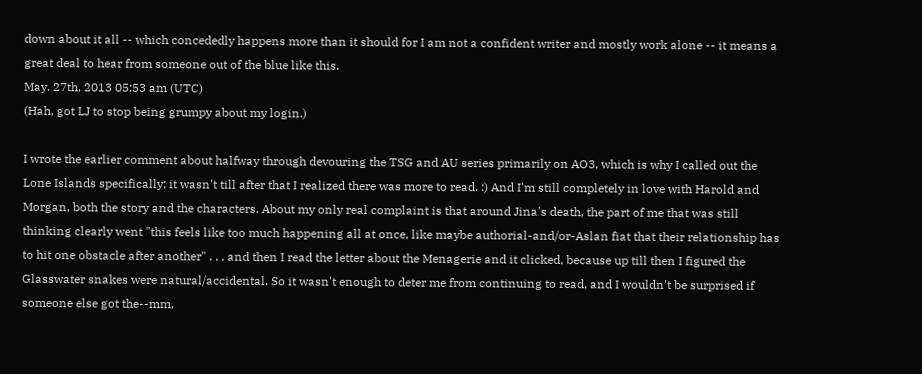down about it all -- which concededly happens more than it should for I am not a confident writer and mostly work alone -- it means a great deal to hear from someone out of the blue like this.
May. 27th, 2013 05:53 am (UTC)
(Hah, got LJ to stop being grumpy about my login.)

I wrote the earlier comment about halfway through devouring the TSG and AU series primarily on AO3, which is why I called out the Lone Islands specifically; it wasn't till after that I realized there was more to read. :) And I'm still completely in love with Harold and Morgan, both the story and the characters. About my only real complaint is that around Jina's death, the part of me that was still thinking clearly went "this feels like too much happening all at once, like maybe authorial-and/or-Aslan fiat that their relationship has to hit one obstacle after another" . . . and then I read the letter about the Menagerie and it clicked, because up till then I figured the Glasswater snakes were natural/accidental. So it wasn't enough to deter me from continuing to read, and I wouldn't be surprised if someone else got the--mm,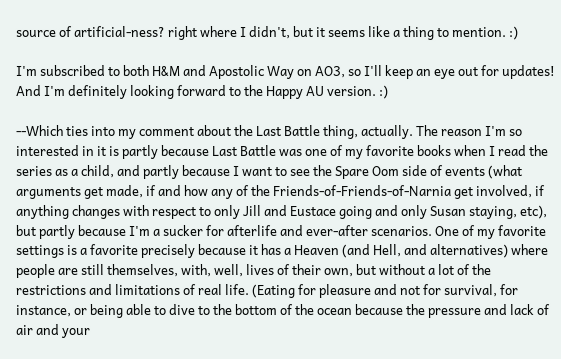source of artificial-ness? right where I didn't, but it seems like a thing to mention. :)

I'm subscribed to both H&M and Apostolic Way on AO3, so I'll keep an eye out for updates! And I'm definitely looking forward to the Happy AU version. :)

--Which ties into my comment about the Last Battle thing, actually. The reason I'm so interested in it is partly because Last Battle was one of my favorite books when I read the series as a child, and partly because I want to see the Spare Oom side of events (what arguments get made, if and how any of the Friends-of-Friends-of-Narnia get involved, if anything changes with respect to only Jill and Eustace going and only Susan staying, etc), but partly because I'm a sucker for afterlife and ever-after scenarios. One of my favorite settings is a favorite precisely because it has a Heaven (and Hell, and alternatives) where people are still themselves, with, well, lives of their own, but without a lot of the restrictions and limitations of real life. (Eating for pleasure and not for survival, for instance, or being able to dive to the bottom of the ocean because the pressure and lack of air and your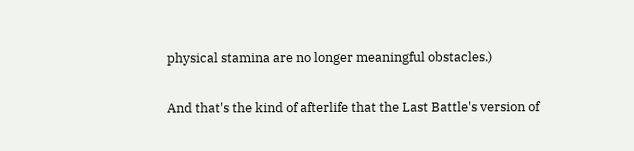physical stamina are no longer meaningful obstacles.)

And that's the kind of afterlife that the Last Battle's version of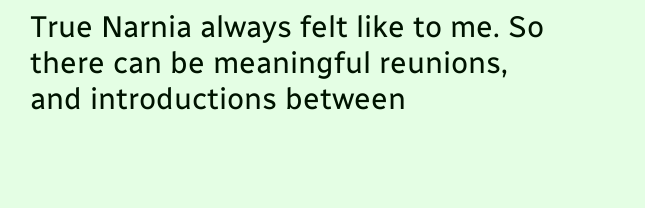True Narnia always felt like to me. So there can be meaningful reunions, and introductions between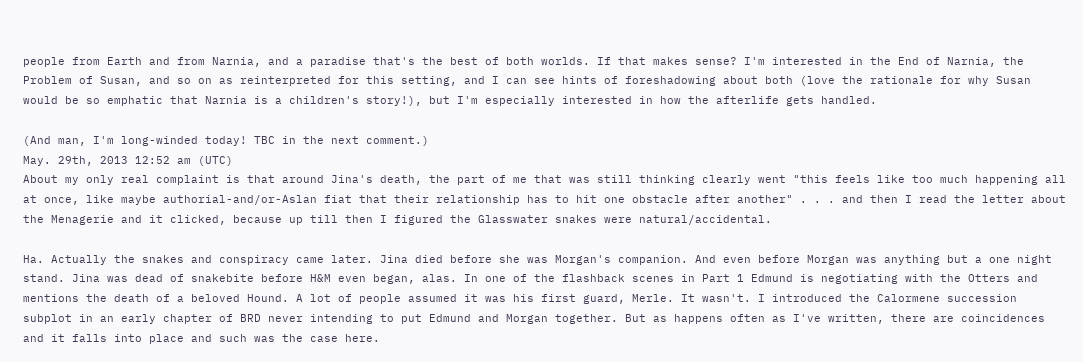people from Earth and from Narnia, and a paradise that's the best of both worlds. If that makes sense? I'm interested in the End of Narnia, the Problem of Susan, and so on as reinterpreted for this setting, and I can see hints of foreshadowing about both (love the rationale for why Susan would be so emphatic that Narnia is a children's story!), but I'm especially interested in how the afterlife gets handled.

(And man, I'm long-winded today! TBC in the next comment.)
May. 29th, 2013 12:52 am (UTC)
About my only real complaint is that around Jina's death, the part of me that was still thinking clearly went "this feels like too much happening all at once, like maybe authorial-and/or-Aslan fiat that their relationship has to hit one obstacle after another" . . . and then I read the letter about the Menagerie and it clicked, because up till then I figured the Glasswater snakes were natural/accidental.

Ha. Actually the snakes and conspiracy came later. Jina died before she was Morgan's companion. And even before Morgan was anything but a one night stand. Jina was dead of snakebite before H&M even began, alas. In one of the flashback scenes in Part 1 Edmund is negotiating with the Otters and mentions the death of a beloved Hound. A lot of people assumed it was his first guard, Merle. It wasn't. I introduced the Calormene succession subplot in an early chapter of BRD never intending to put Edmund and Morgan together. But as happens often as I've written, there are coincidences and it falls into place and such was the case here.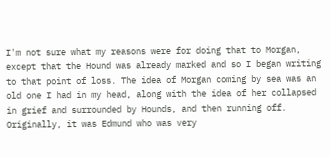I'm not sure what my reasons were for doing that to Morgan, except that the Hound was already marked and so I began writing to that point of loss. The idea of Morgan coming by sea was an old one I had in my head, along with the idea of her collapsed in grief and surrounded by Hounds, and then running off. Originally, it was Edmund who was very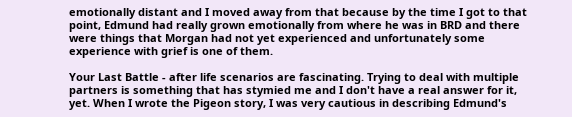emotionally distant and I moved away from that because by the time I got to that point, Edmund had really grown emotionally from where he was in BRD and there were things that Morgan had not yet experienced and unfortunately some experience with grief is one of them.

Your Last Battle - after life scenarios are fascinating. Trying to deal with multiple partners is something that has stymied me and I don't have a real answer for it, yet. When I wrote the Pigeon story, I was very cautious in describing Edmund's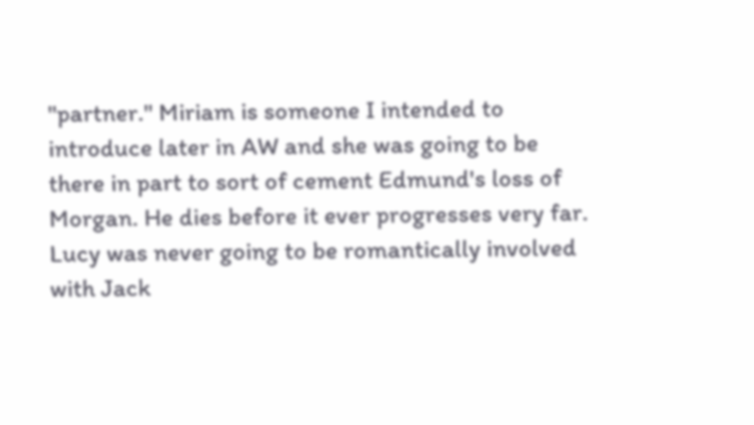"partner." Miriam is someone I intended to introduce later in AW and she was going to be there in part to sort of cement Edmund's loss of Morgan. He dies before it ever progresses very far. Lucy was never going to be romantically involved with Jack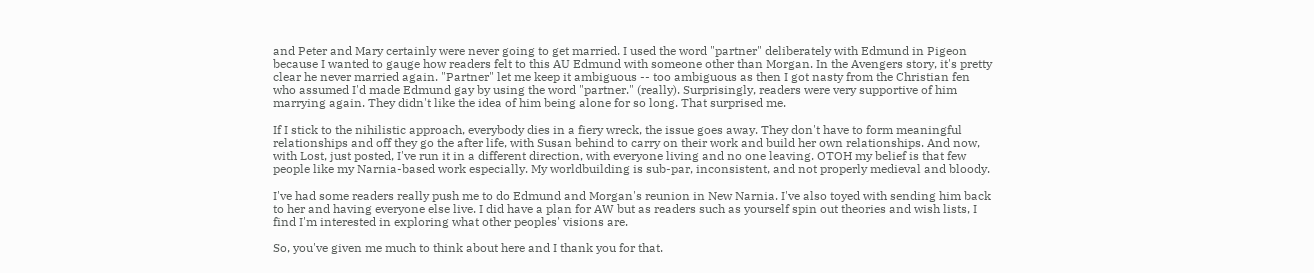and Peter and Mary certainly were never going to get married. I used the word "partner" deliberately with Edmund in Pigeon because I wanted to gauge how readers felt to this AU Edmund with someone other than Morgan. In the Avengers story, it's pretty clear he never married again. "Partner" let me keep it ambiguous -- too ambiguous as then I got nasty from the Christian fen who assumed I'd made Edmund gay by using the word "partner." (really). Surprisingly, readers were very supportive of him marrying again. They didn't like the idea of him being alone for so long. That surprised me.

If I stick to the nihilistic approach, everybody dies in a fiery wreck, the issue goes away. They don't have to form meaningful relationships and off they go the after life, with Susan behind to carry on their work and build her own relationships. And now, with Lost, just posted, I've run it in a different direction, with everyone living and no one leaving. OTOH my belief is that few people like my Narnia-based work especially. My worldbuilding is sub-par, inconsistent, and not properly medieval and bloody.

I've had some readers really push me to do Edmund and Morgan's reunion in New Narnia. I've also toyed with sending him back to her and having everyone else live. I did have a plan for AW but as readers such as yourself spin out theories and wish lists, I find I'm interested in exploring what other peoples' visions are.

So, you've given me much to think about here and I thank you for that.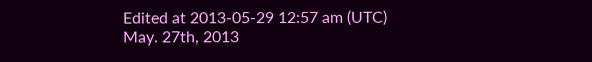Edited at 2013-05-29 12:57 am (UTC)
May. 27th, 2013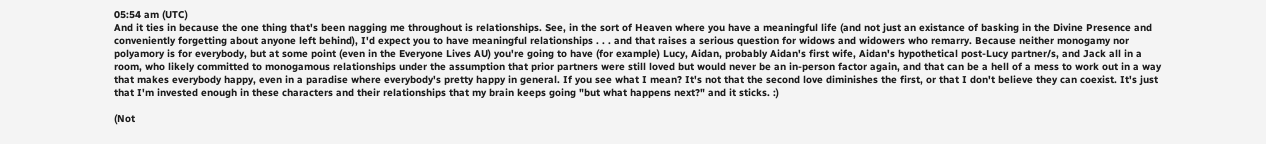05:54 am (UTC)
And it ties in because the one thing that's been nagging me throughout is relationships. See, in the sort of Heaven where you have a meaningful life (and not just an existance of basking in the Divine Presence and conveniently forgetting about anyone left behind), I'd expect you to have meaningful relationships . . . and that raises a serious question for widows and widowers who remarry. Because neither monogamy nor polyamory is for everybody, but at some point (even in the Everyone Lives AU) you're going to have (for example) Lucy, Aidan, probably Aidan's first wife, Aidan's hypothetical post-Lucy partner/s, and Jack all in a room, who likely committed to monogamous relationships under the assumption that prior partners were still loved but would never be an in-person factor again, and that can be a hell of a mess to work out in a way that makes everybody happy, even in a paradise where everybody's pretty happy in general. If you see what I mean? It's not that the second love diminishes the first, or that I don't believe they can coexist. It's just that I'm invested enough in these characters and their relationships that my brain keeps going "but what happens next?" and it sticks. :)

(Not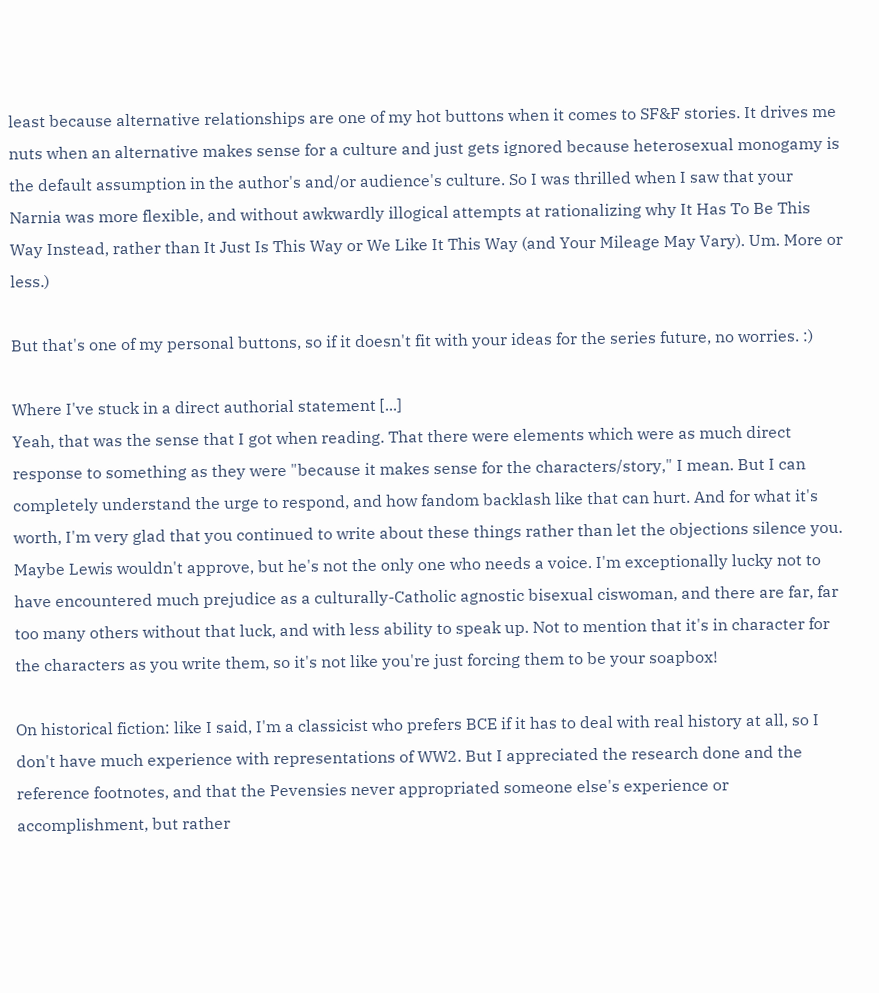least because alternative relationships are one of my hot buttons when it comes to SF&F stories. It drives me nuts when an alternative makes sense for a culture and just gets ignored because heterosexual monogamy is the default assumption in the author's and/or audience's culture. So I was thrilled when I saw that your Narnia was more flexible, and without awkwardly illogical attempts at rationalizing why It Has To Be This Way Instead, rather than It Just Is This Way or We Like It This Way (and Your Mileage May Vary). Um. More or less.)

But that's one of my personal buttons, so if it doesn't fit with your ideas for the series future, no worries. :)

Where I've stuck in a direct authorial statement [...]
Yeah, that was the sense that I got when reading. That there were elements which were as much direct response to something as they were "because it makes sense for the characters/story," I mean. But I can completely understand the urge to respond, and how fandom backlash like that can hurt. And for what it's worth, I'm very glad that you continued to write about these things rather than let the objections silence you. Maybe Lewis wouldn't approve, but he's not the only one who needs a voice. I'm exceptionally lucky not to have encountered much prejudice as a culturally-Catholic agnostic bisexual ciswoman, and there are far, far too many others without that luck, and with less ability to speak up. Not to mention that it's in character for the characters as you write them, so it's not like you're just forcing them to be your soapbox!

On historical fiction: like I said, I'm a classicist who prefers BCE if it has to deal with real history at all, so I don't have much experience with representations of WW2. But I appreciated the research done and the reference footnotes, and that the Pevensies never appropriated someone else's experience or accomplishment, but rather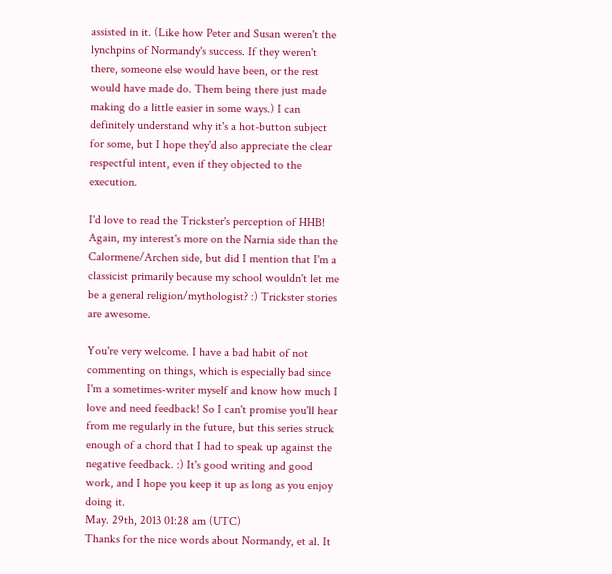assisted in it. (Like how Peter and Susan weren't the lynchpins of Normandy's success. If they weren't there, someone else would have been, or the rest would have made do. Them being there just made making do a little easier in some ways.) I can definitely understand why it's a hot-button subject for some, but I hope they'd also appreciate the clear respectful intent, even if they objected to the execution.

I'd love to read the Trickster's perception of HHB! Again, my interest's more on the Narnia side than the Calormene/Archen side, but did I mention that I'm a classicist primarily because my school wouldn't let me be a general religion/mythologist? :) Trickster stories are awesome.

You're very welcome. I have a bad habit of not commenting on things, which is especially bad since I'm a sometimes-writer myself and know how much I love and need feedback! So I can't promise you'll hear from me regularly in the future, but this series struck enough of a chord that I had to speak up against the negative feedback. :) It's good writing and good work, and I hope you keep it up as long as you enjoy doing it.
May. 29th, 2013 01:28 am (UTC)
Thanks for the nice words about Normandy, et al. It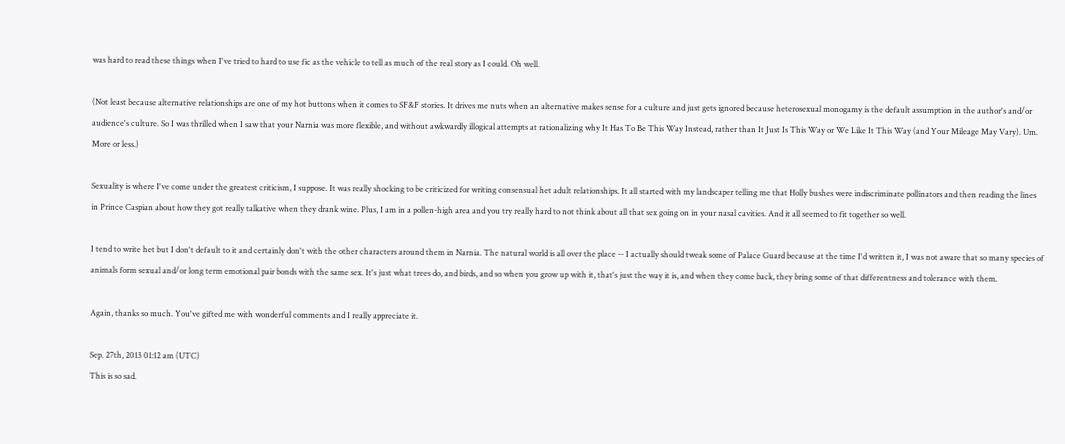was hard to read these things when I've tried to hard to use fic as the vehicle to tell as much of the real story as I could. Oh well.

(Not least because alternative relationships are one of my hot buttons when it comes to SF&F stories. It drives me nuts when an alternative makes sense for a culture and just gets ignored because heterosexual monogamy is the default assumption in the author's and/or audience's culture. So I was thrilled when I saw that your Narnia was more flexible, and without awkwardly illogical attempts at rationalizing why It Has To Be This Way Instead, rather than It Just Is This Way or We Like It This Way (and Your Mileage May Vary). Um. More or less.)

Sexuality is where I've come under the greatest criticism, I suppose. It was really shocking to be criticized for writing consensual het adult relationships. It all started with my landscaper telling me that Holly bushes were indiscriminate pollinators and then reading the lines in Prince Caspian about how they got really talkative when they drank wine. Plus, I am in a pollen-high area and you try really hard to not think about all that sex going on in your nasal cavities. And it all seemed to fit together so well.

I tend to write het but I don't default to it and certainly don't with the other characters around them in Narnia. The natural world is all over the place -- I actually should tweak some of Palace Guard because at the time I'd written it, I was not aware that so many species of animals form sexual and/or long term emotional pair bonds with the same sex. It's just what trees do, and birds, and so when you grow up with it, that's just the way it is, and when they come back, they bring some of that differentness and tolerance with them.

Again, thanks so much. You've gifted me with wonderful comments and I really appreciate it.

Sep. 27th, 2013 01:12 am (UTC)
This is so sad.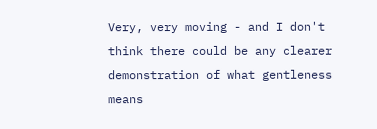Very, very moving - and I don't think there could be any clearer demonstration of what gentleness means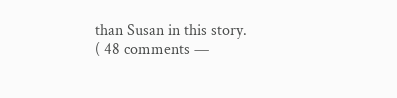than Susan in this story.
( 48 comments —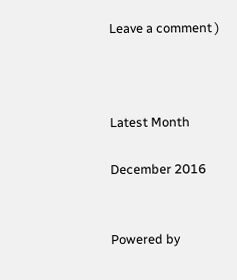Leave a comment )



Latest Month

December 2016


Powered by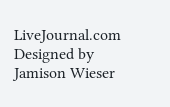LiveJournal.com
Designed by Jamison Wieser